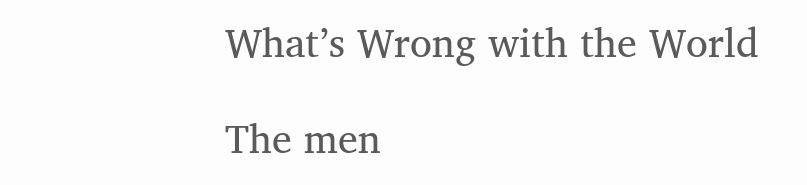What’s Wrong with the World

The men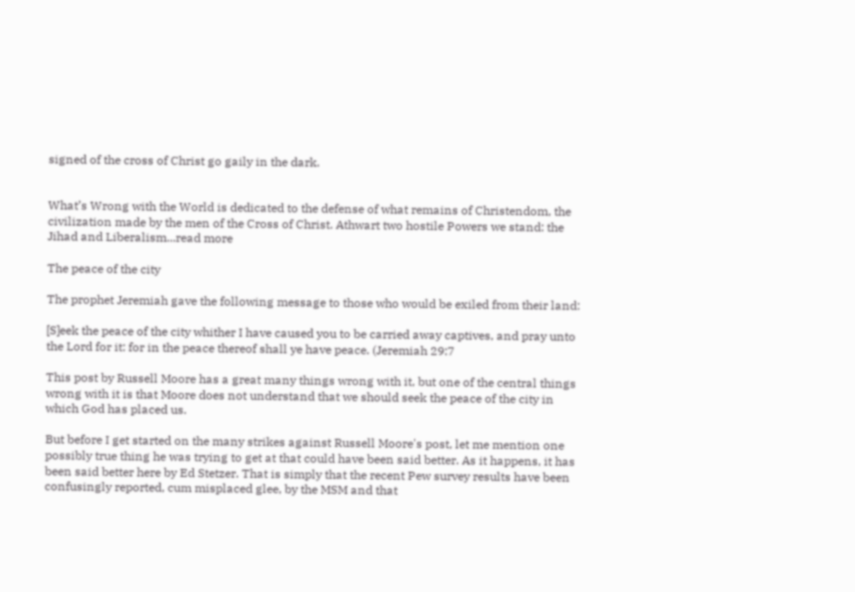signed of the cross of Christ go gaily in the dark.


What’s Wrong with the World is dedicated to the defense of what remains of Christendom, the civilization made by the men of the Cross of Christ. Athwart two hostile Powers we stand: the Jihad and Liberalism...read more

The peace of the city

The prophet Jeremiah gave the following message to those who would be exiled from their land:

[S]eek the peace of the city whither I have caused you to be carried away captives, and pray unto the Lord for it: for in the peace thereof shall ye have peace. (Jeremiah 29:7

This post by Russell Moore has a great many things wrong with it, but one of the central things wrong with it is that Moore does not understand that we should seek the peace of the city in which God has placed us.

But before I get started on the many strikes against Russell Moore's post, let me mention one possibly true thing he was trying to get at that could have been said better. As it happens, it has been said better here by Ed Stetzer. That is simply that the recent Pew survey results have been confusingly reported, cum misplaced glee, by the MSM and that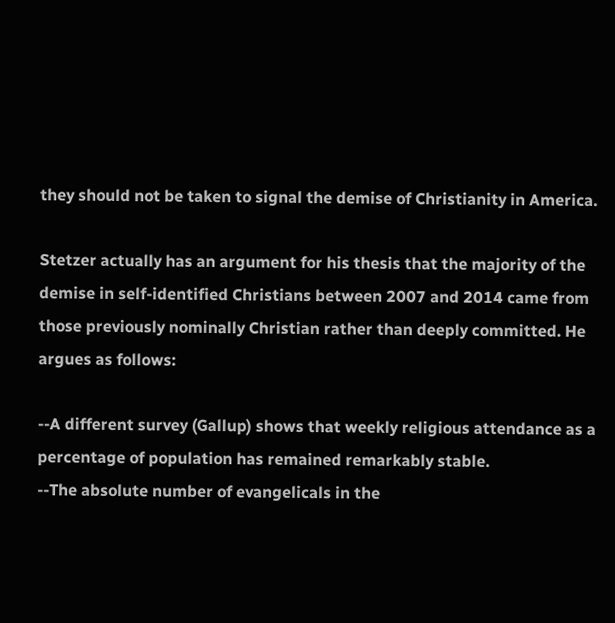they should not be taken to signal the demise of Christianity in America.

Stetzer actually has an argument for his thesis that the majority of the demise in self-identified Christians between 2007 and 2014 came from those previously nominally Christian rather than deeply committed. He argues as follows:

--A different survey (Gallup) shows that weekly religious attendance as a percentage of population has remained remarkably stable.
--The absolute number of evangelicals in the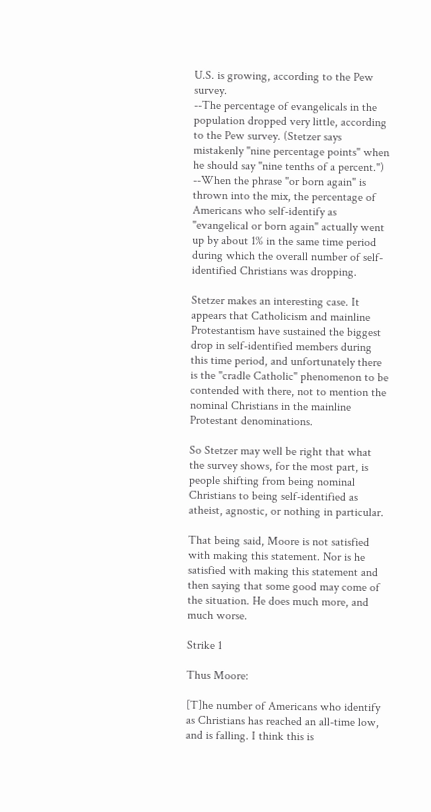U.S. is growing, according to the Pew survey.
--The percentage of evangelicals in the population dropped very little, according to the Pew survey. (Stetzer says mistakenly "nine percentage points" when he should say "nine tenths of a percent.")
--When the phrase "or born again" is thrown into the mix, the percentage of Americans who self-identify as "evangelical or born again" actually went up by about 1% in the same time period during which the overall number of self-identified Christians was dropping.

Stetzer makes an interesting case. It appears that Catholicism and mainline Protestantism have sustained the biggest drop in self-identified members during this time period, and unfortunately there is the "cradle Catholic" phenomenon to be contended with there, not to mention the nominal Christians in the mainline Protestant denominations.

So Stetzer may well be right that what the survey shows, for the most part, is people shifting from being nominal Christians to being self-identified as atheist, agnostic, or nothing in particular.

That being said, Moore is not satisfied with making this statement. Nor is he satisfied with making this statement and then saying that some good may come of the situation. He does much more, and much worse.

Strike 1

Thus Moore:

[T]he number of Americans who identify as Christians has reached an all-time low, and is falling. I think this is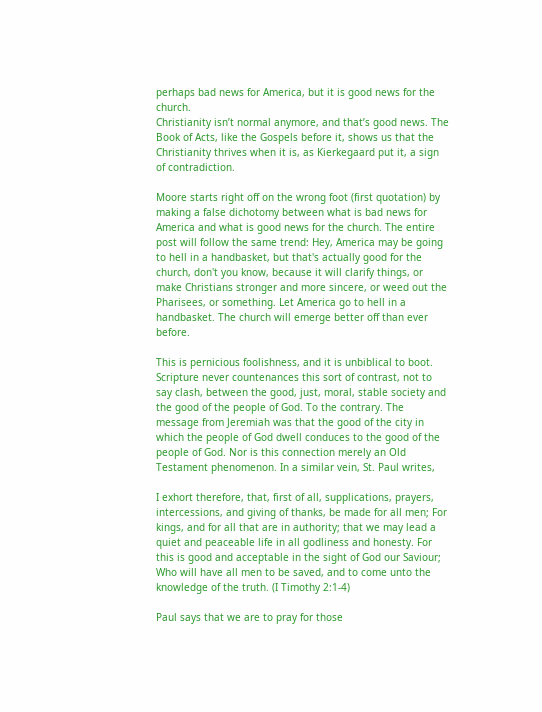perhaps bad news for America, but it is good news for the church.
Christianity isn’t normal anymore, and that’s good news. The Book of Acts, like the Gospels before it, shows us that the Christianity thrives when it is, as Kierkegaard put it, a sign of contradiction.

Moore starts right off on the wrong foot (first quotation) by making a false dichotomy between what is bad news for America and what is good news for the church. The entire post will follow the same trend: Hey, America may be going to hell in a handbasket, but that's actually good for the church, don't you know, because it will clarify things, or make Christians stronger and more sincere, or weed out the Pharisees, or something. Let America go to hell in a handbasket. The church will emerge better off than ever before.

This is pernicious foolishness, and it is unbiblical to boot. Scripture never countenances this sort of contrast, not to say clash, between the good, just, moral, stable society and the good of the people of God. To the contrary. The message from Jeremiah was that the good of the city in which the people of God dwell conduces to the good of the people of God. Nor is this connection merely an Old Testament phenomenon. In a similar vein, St. Paul writes,

I exhort therefore, that, first of all, supplications, prayers, intercessions, and giving of thanks, be made for all men; For kings, and for all that are in authority; that we may lead a quiet and peaceable life in all godliness and honesty. For this is good and acceptable in the sight of God our Saviour; Who will have all men to be saved, and to come unto the knowledge of the truth. (I Timothy 2:1-4)

Paul says that we are to pray for those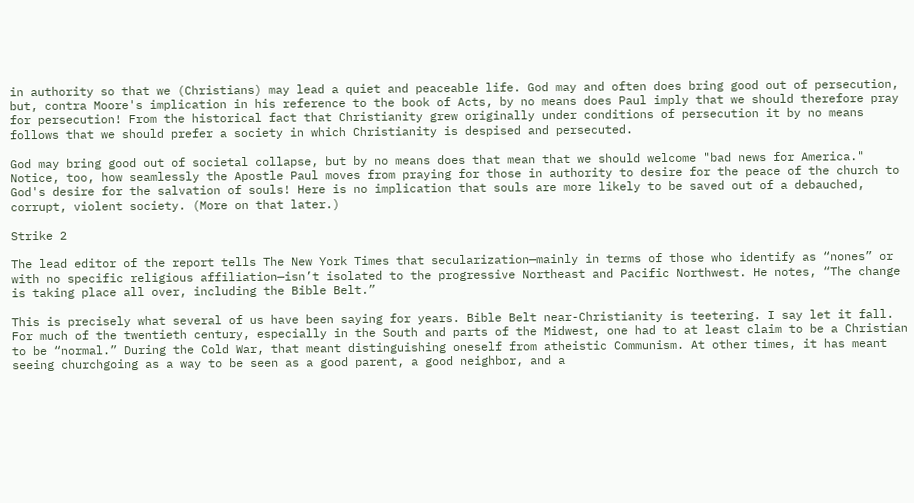in authority so that we (Christians) may lead a quiet and peaceable life. God may and often does bring good out of persecution, but, contra Moore's implication in his reference to the book of Acts, by no means does Paul imply that we should therefore pray for persecution! From the historical fact that Christianity grew originally under conditions of persecution it by no means follows that we should prefer a society in which Christianity is despised and persecuted.

God may bring good out of societal collapse, but by no means does that mean that we should welcome "bad news for America." Notice, too, how seamlessly the Apostle Paul moves from praying for those in authority to desire for the peace of the church to God's desire for the salvation of souls! Here is no implication that souls are more likely to be saved out of a debauched, corrupt, violent society. (More on that later.)

Strike 2

The lead editor of the report tells The New York Times that secularization—mainly in terms of those who identify as “nones” or with no specific religious affiliation—isn’t isolated to the progressive Northeast and Pacific Northwest. He notes, “The change is taking place all over, including the Bible Belt.”

This is precisely what several of us have been saying for years. Bible Belt near-Christianity is teetering. I say let it fall. For much of the twentieth century, especially in the South and parts of the Midwest, one had to at least claim to be a Christian to be “normal.” During the Cold War, that meant distinguishing oneself from atheistic Communism. At other times, it has meant seeing churchgoing as a way to be seen as a good parent, a good neighbor, and a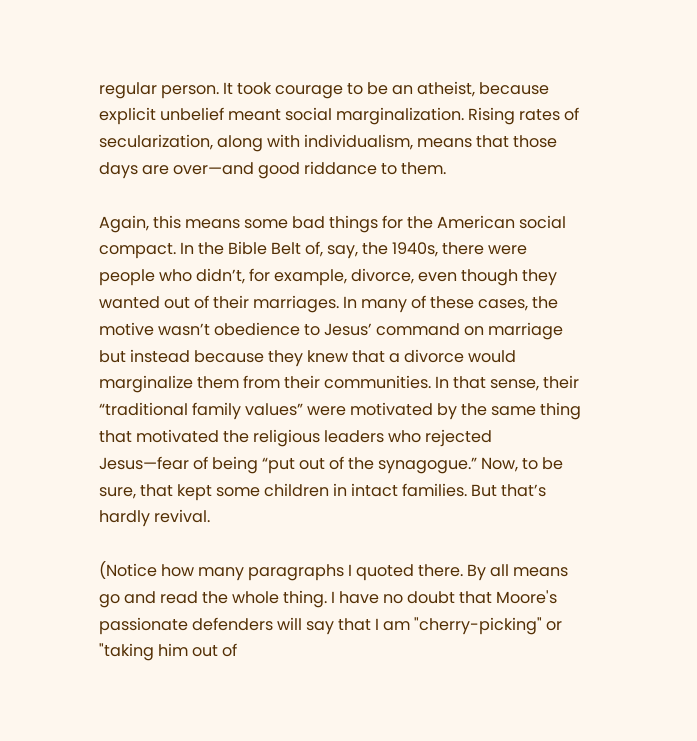regular person. It took courage to be an atheist, because explicit unbelief meant social marginalization. Rising rates of secularization, along with individualism, means that those days are over—and good riddance to them.

Again, this means some bad things for the American social compact. In the Bible Belt of, say, the 1940s, there were people who didn’t, for example, divorce, even though they wanted out of their marriages. In many of these cases, the motive wasn’t obedience to Jesus’ command on marriage but instead because they knew that a divorce would marginalize them from their communities. In that sense, their “traditional family values” were motivated by the same thing that motivated the religious leaders who rejected Jesus—fear of being “put out of the synagogue.” Now, to be sure, that kept some children in intact families. But that’s hardly revival.

(Notice how many paragraphs I quoted there. By all means go and read the whole thing. I have no doubt that Moore's passionate defenders will say that I am "cherry-picking" or "taking him out of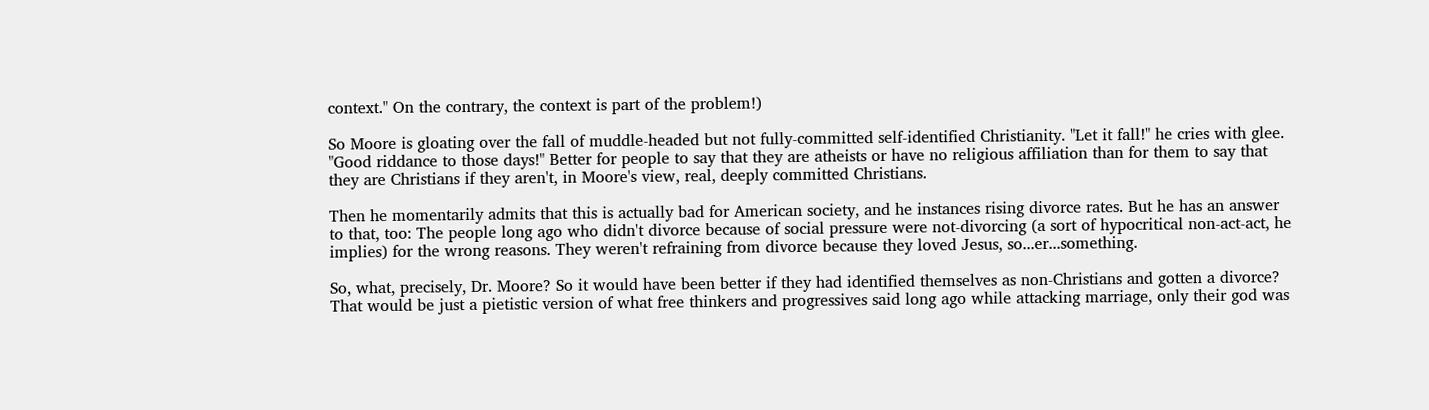context." On the contrary, the context is part of the problem!)

So Moore is gloating over the fall of muddle-headed but not fully-committed self-identified Christianity. "Let it fall!" he cries with glee. "Good riddance to those days!" Better for people to say that they are atheists or have no religious affiliation than for them to say that they are Christians if they aren't, in Moore's view, real, deeply committed Christians.

Then he momentarily admits that this is actually bad for American society, and he instances rising divorce rates. But he has an answer to that, too: The people long ago who didn't divorce because of social pressure were not-divorcing (a sort of hypocritical non-act-act, he implies) for the wrong reasons. They weren't refraining from divorce because they loved Jesus, so...er...something.

So, what, precisely, Dr. Moore? So it would have been better if they had identified themselves as non-Christians and gotten a divorce? That would be just a pietistic version of what free thinkers and progressives said long ago while attacking marriage, only their god was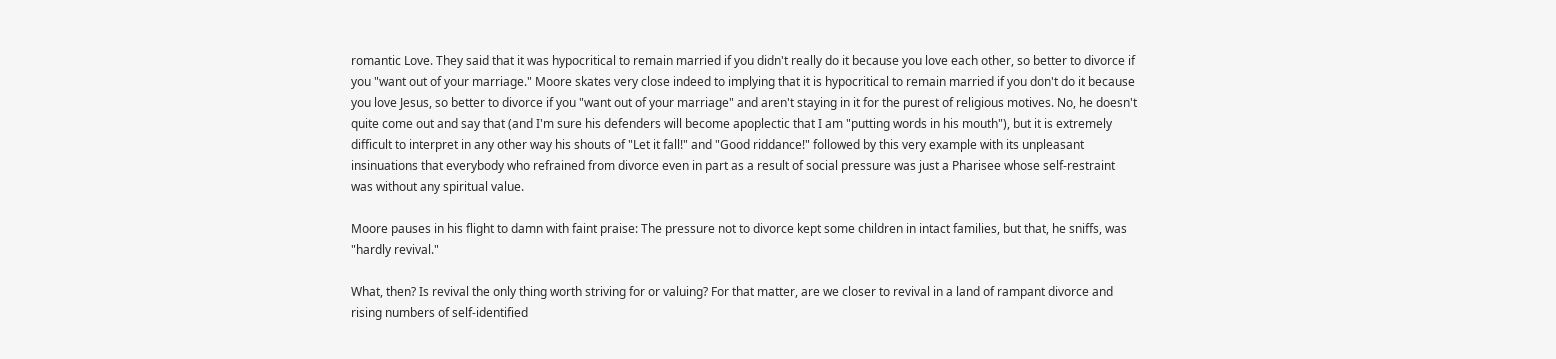romantic Love. They said that it was hypocritical to remain married if you didn't really do it because you love each other, so better to divorce if you "want out of your marriage." Moore skates very close indeed to implying that it is hypocritical to remain married if you don't do it because you love Jesus, so better to divorce if you "want out of your marriage" and aren't staying in it for the purest of religious motives. No, he doesn't quite come out and say that (and I'm sure his defenders will become apoplectic that I am "putting words in his mouth"), but it is extremely difficult to interpret in any other way his shouts of "Let it fall!" and "Good riddance!" followed by this very example with its unpleasant insinuations that everybody who refrained from divorce even in part as a result of social pressure was just a Pharisee whose self-restraint was without any spiritual value.

Moore pauses in his flight to damn with faint praise: The pressure not to divorce kept some children in intact families, but that, he sniffs, was "hardly revival."

What, then? Is revival the only thing worth striving for or valuing? For that matter, are we closer to revival in a land of rampant divorce and rising numbers of self-identified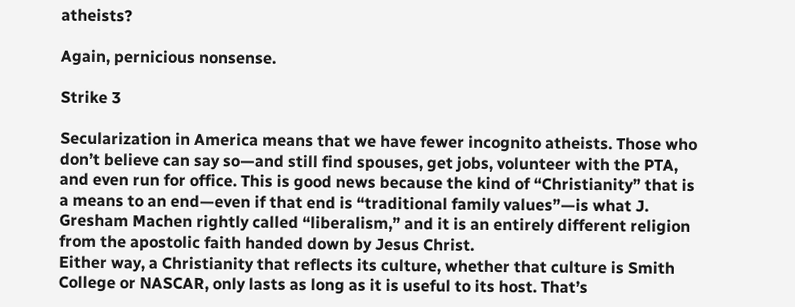atheists?

Again, pernicious nonsense.

Strike 3

Secularization in America means that we have fewer incognito atheists. Those who don’t believe can say so—and still find spouses, get jobs, volunteer with the PTA, and even run for office. This is good news because the kind of “Christianity” that is a means to an end—even if that end is “traditional family values”—is what J. Gresham Machen rightly called “liberalism,” and it is an entirely different religion from the apostolic faith handed down by Jesus Christ.
Either way, a Christianity that reflects its culture, whether that culture is Smith College or NASCAR, only lasts as long as it is useful to its host. That’s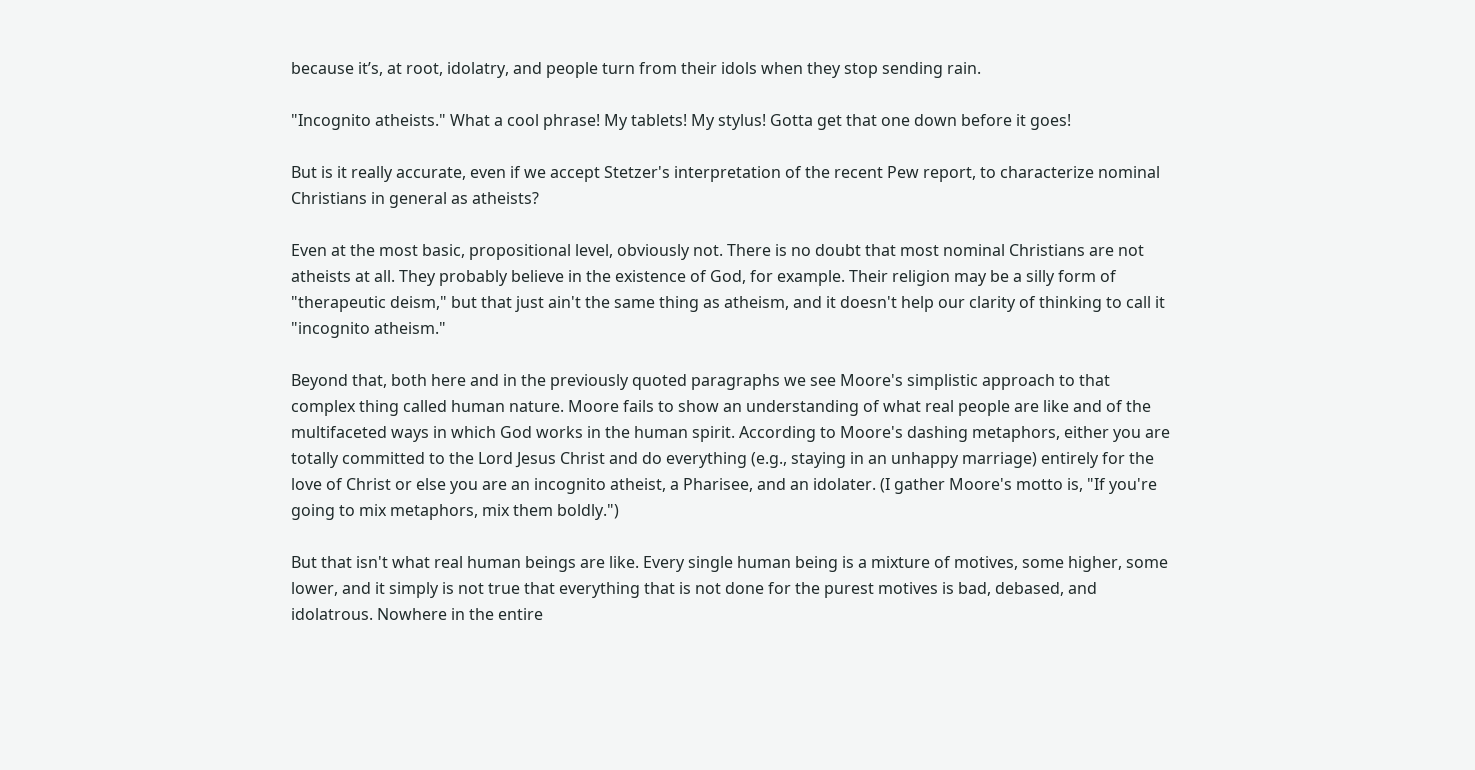because it’s, at root, idolatry, and people turn from their idols when they stop sending rain.

"Incognito atheists." What a cool phrase! My tablets! My stylus! Gotta get that one down before it goes!

But is it really accurate, even if we accept Stetzer's interpretation of the recent Pew report, to characterize nominal Christians in general as atheists?

Even at the most basic, propositional level, obviously not. There is no doubt that most nominal Christians are not atheists at all. They probably believe in the existence of God, for example. Their religion may be a silly form of "therapeutic deism," but that just ain't the same thing as atheism, and it doesn't help our clarity of thinking to call it "incognito atheism."

Beyond that, both here and in the previously quoted paragraphs we see Moore's simplistic approach to that complex thing called human nature. Moore fails to show an understanding of what real people are like and of the multifaceted ways in which God works in the human spirit. According to Moore's dashing metaphors, either you are totally committed to the Lord Jesus Christ and do everything (e.g., staying in an unhappy marriage) entirely for the love of Christ or else you are an incognito atheist, a Pharisee, and an idolater. (I gather Moore's motto is, "If you're going to mix metaphors, mix them boldly.")

But that isn't what real human beings are like. Every single human being is a mixture of motives, some higher, some lower, and it simply is not true that everything that is not done for the purest motives is bad, debased, and idolatrous. Nowhere in the entire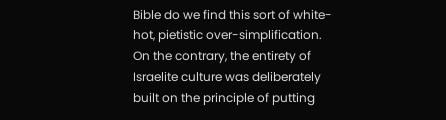Bible do we find this sort of white-hot, pietistic over-simplification. On the contrary, the entirety of Israelite culture was deliberately built on the principle of putting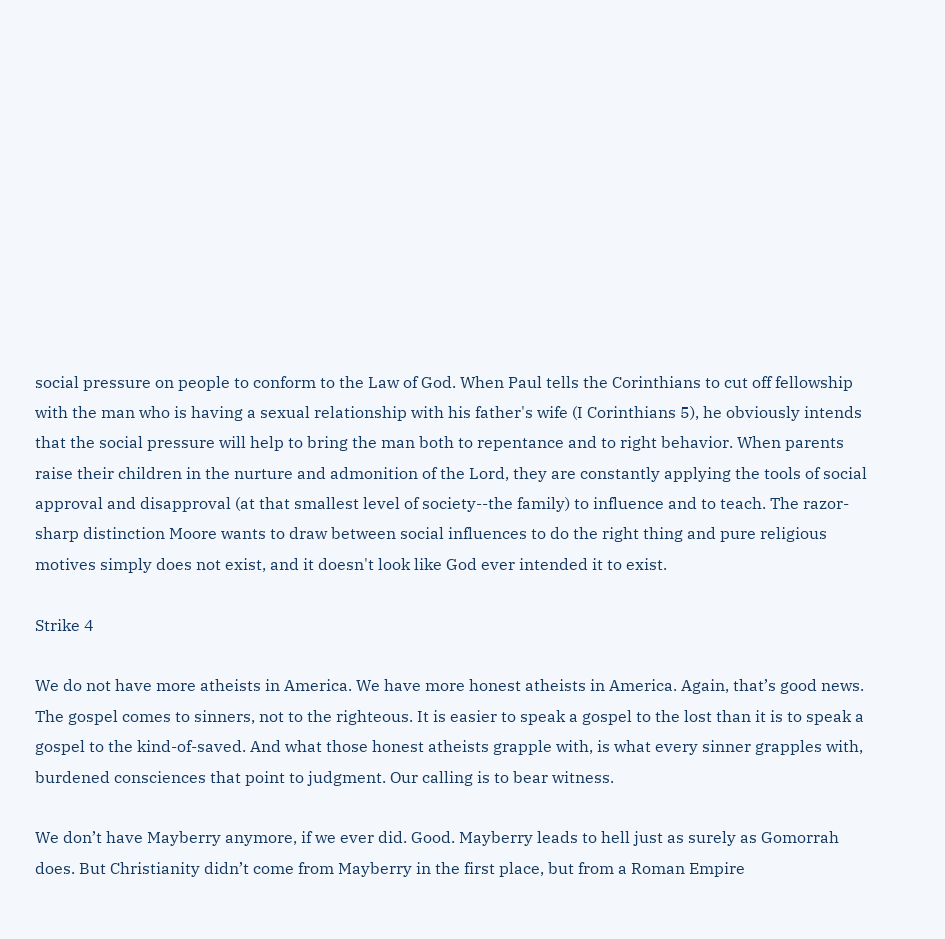social pressure on people to conform to the Law of God. When Paul tells the Corinthians to cut off fellowship with the man who is having a sexual relationship with his father's wife (I Corinthians 5), he obviously intends that the social pressure will help to bring the man both to repentance and to right behavior. When parents raise their children in the nurture and admonition of the Lord, they are constantly applying the tools of social approval and disapproval (at that smallest level of society--the family) to influence and to teach. The razor-sharp distinction Moore wants to draw between social influences to do the right thing and pure religious motives simply does not exist, and it doesn't look like God ever intended it to exist.

Strike 4

We do not have more atheists in America. We have more honest atheists in America. Again, that’s good news. The gospel comes to sinners, not to the righteous. It is easier to speak a gospel to the lost than it is to speak a gospel to the kind-of-saved. And what those honest atheists grapple with, is what every sinner grapples with, burdened consciences that point to judgment. Our calling is to bear witness.

We don’t have Mayberry anymore, if we ever did. Good. Mayberry leads to hell just as surely as Gomorrah does. But Christianity didn’t come from Mayberry in the first place, but from a Roman Empire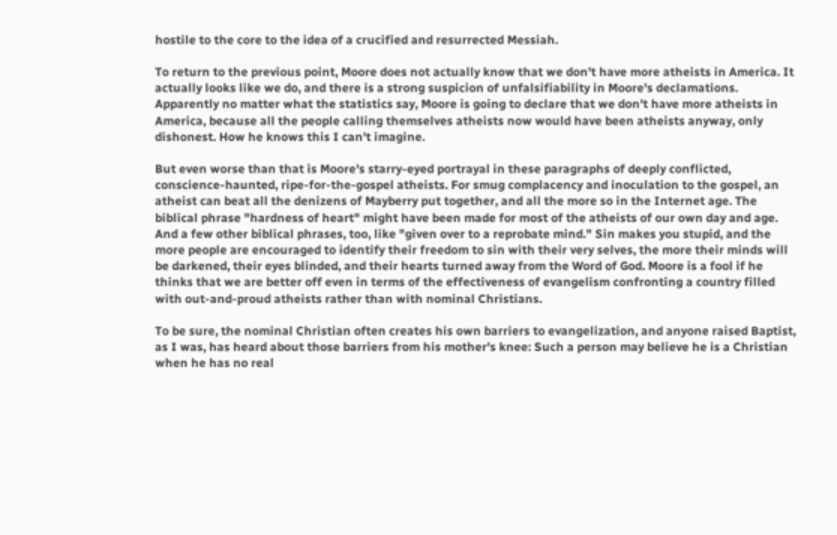hostile to the core to the idea of a crucified and resurrected Messiah.

To return to the previous point, Moore does not actually know that we don't have more atheists in America. It actually looks like we do, and there is a strong suspicion of unfalsifiability in Moore's declamations. Apparently no matter what the statistics say, Moore is going to declare that we don't have more atheists in America, because all the people calling themselves atheists now would have been atheists anyway, only dishonest. How he knows this I can't imagine.

But even worse than that is Moore's starry-eyed portrayal in these paragraphs of deeply conflicted, conscience-haunted, ripe-for-the-gospel atheists. For smug complacency and inoculation to the gospel, an atheist can beat all the denizens of Mayberry put together, and all the more so in the Internet age. The biblical phrase "hardness of heart" might have been made for most of the atheists of our own day and age. And a few other biblical phrases, too, like "given over to a reprobate mind." Sin makes you stupid, and the more people are encouraged to identify their freedom to sin with their very selves, the more their minds will be darkened, their eyes blinded, and their hearts turned away from the Word of God. Moore is a fool if he thinks that we are better off even in terms of the effectiveness of evangelism confronting a country filled with out-and-proud atheists rather than with nominal Christians.

To be sure, the nominal Christian often creates his own barriers to evangelization, and anyone raised Baptist, as I was, has heard about those barriers from his mother's knee: Such a person may believe he is a Christian when he has no real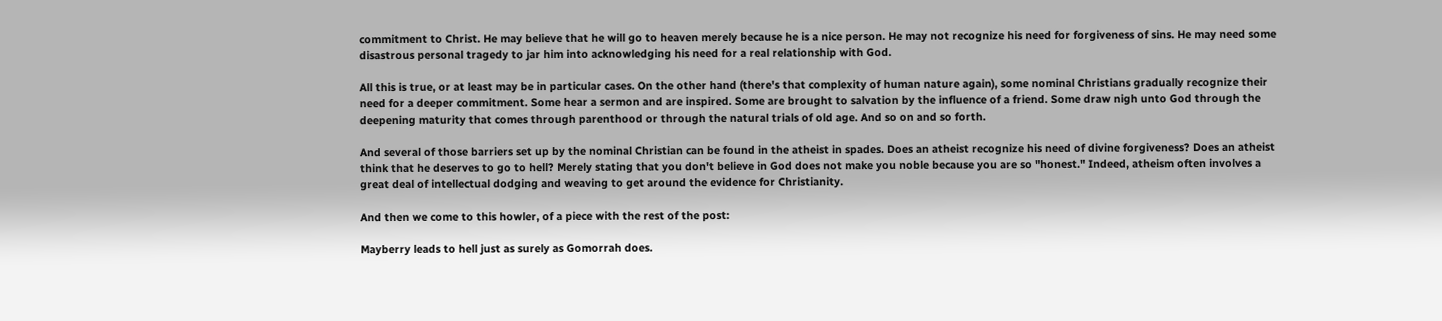commitment to Christ. He may believe that he will go to heaven merely because he is a nice person. He may not recognize his need for forgiveness of sins. He may need some disastrous personal tragedy to jar him into acknowledging his need for a real relationship with God.

All this is true, or at least may be in particular cases. On the other hand (there's that complexity of human nature again), some nominal Christians gradually recognize their need for a deeper commitment. Some hear a sermon and are inspired. Some are brought to salvation by the influence of a friend. Some draw nigh unto God through the deepening maturity that comes through parenthood or through the natural trials of old age. And so on and so forth.

And several of those barriers set up by the nominal Christian can be found in the atheist in spades. Does an atheist recognize his need of divine forgiveness? Does an atheist think that he deserves to go to hell? Merely stating that you don't believe in God does not make you noble because you are so "honest." Indeed, atheism often involves a great deal of intellectual dodging and weaving to get around the evidence for Christianity.

And then we come to this howler, of a piece with the rest of the post:

Mayberry leads to hell just as surely as Gomorrah does.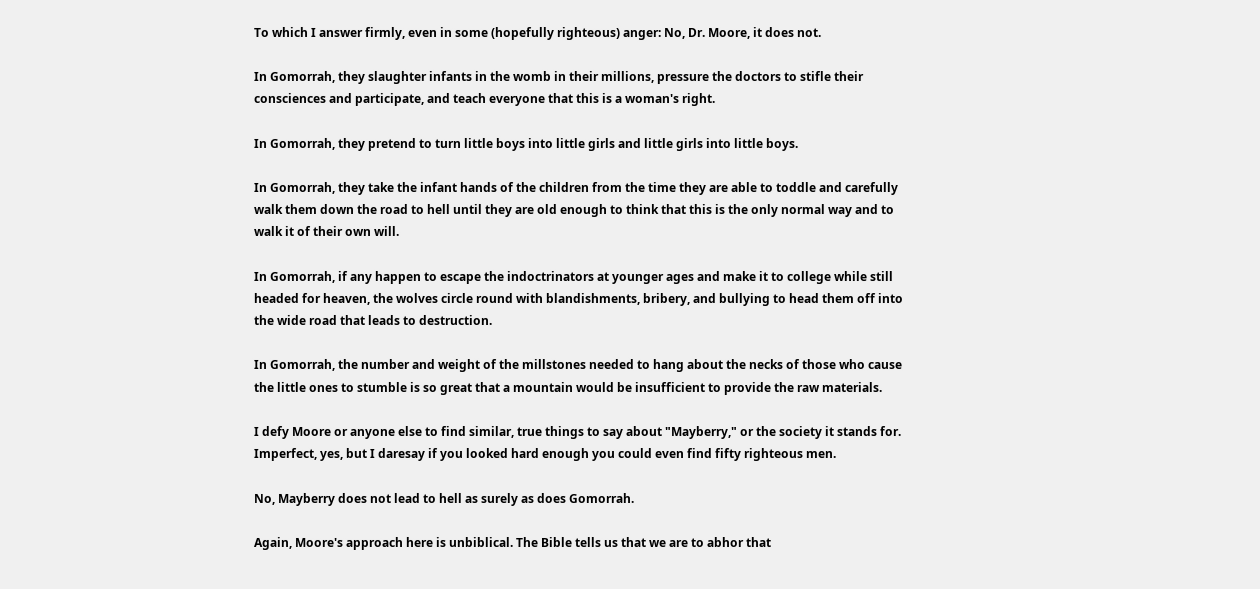To which I answer firmly, even in some (hopefully righteous) anger: No, Dr. Moore, it does not.

In Gomorrah, they slaughter infants in the womb in their millions, pressure the doctors to stifle their consciences and participate, and teach everyone that this is a woman's right.

In Gomorrah, they pretend to turn little boys into little girls and little girls into little boys.

In Gomorrah, they take the infant hands of the children from the time they are able to toddle and carefully walk them down the road to hell until they are old enough to think that this is the only normal way and to walk it of their own will.

In Gomorrah, if any happen to escape the indoctrinators at younger ages and make it to college while still headed for heaven, the wolves circle round with blandishments, bribery, and bullying to head them off into the wide road that leads to destruction.

In Gomorrah, the number and weight of the millstones needed to hang about the necks of those who cause the little ones to stumble is so great that a mountain would be insufficient to provide the raw materials.

I defy Moore or anyone else to find similar, true things to say about "Mayberry," or the society it stands for. Imperfect, yes, but I daresay if you looked hard enough you could even find fifty righteous men.

No, Mayberry does not lead to hell as surely as does Gomorrah.

Again, Moore's approach here is unbiblical. The Bible tells us that we are to abhor that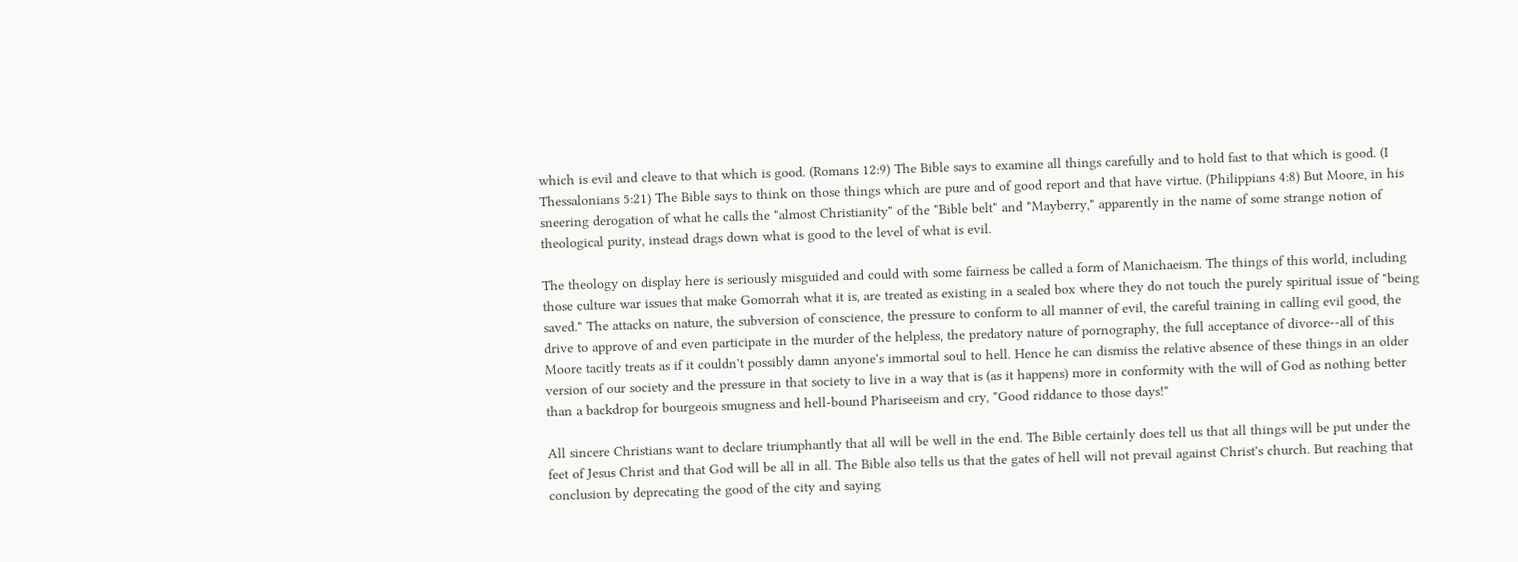which is evil and cleave to that which is good. (Romans 12:9) The Bible says to examine all things carefully and to hold fast to that which is good. (I Thessalonians 5:21) The Bible says to think on those things which are pure and of good report and that have virtue. (Philippians 4:8) But Moore, in his sneering derogation of what he calls the "almost Christianity" of the "Bible belt" and "Mayberry," apparently in the name of some strange notion of theological purity, instead drags down what is good to the level of what is evil.

The theology on display here is seriously misguided and could with some fairness be called a form of Manichaeism. The things of this world, including those culture war issues that make Gomorrah what it is, are treated as existing in a sealed box where they do not touch the purely spiritual issue of "being saved." The attacks on nature, the subversion of conscience, the pressure to conform to all manner of evil, the careful training in calling evil good, the drive to approve of and even participate in the murder of the helpless, the predatory nature of pornography, the full acceptance of divorce--all of this Moore tacitly treats as if it couldn't possibly damn anyone's immortal soul to hell. Hence he can dismiss the relative absence of these things in an older version of our society and the pressure in that society to live in a way that is (as it happens) more in conformity with the will of God as nothing better than a backdrop for bourgeois smugness and hell-bound Phariseeism and cry, "Good riddance to those days!"

All sincere Christians want to declare triumphantly that all will be well in the end. The Bible certainly does tell us that all things will be put under the feet of Jesus Christ and that God will be all in all. The Bible also tells us that the gates of hell will not prevail against Christ's church. But reaching that conclusion by deprecating the good of the city and saying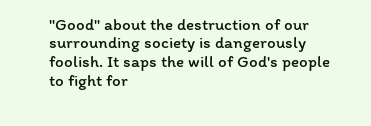"Good" about the destruction of our surrounding society is dangerously foolish. It saps the will of God's people to fight for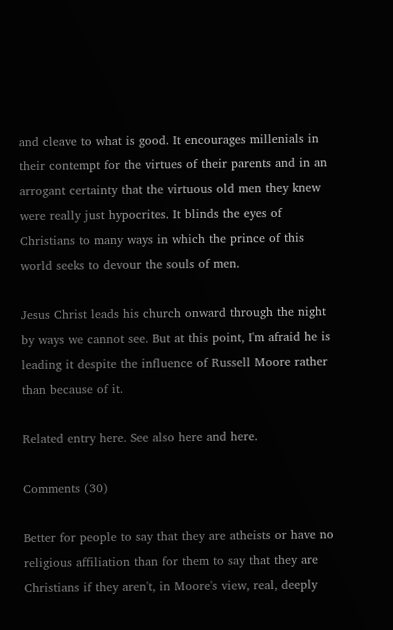and cleave to what is good. It encourages millenials in their contempt for the virtues of their parents and in an arrogant certainty that the virtuous old men they knew were really just hypocrites. It blinds the eyes of Christians to many ways in which the prince of this world seeks to devour the souls of men.

Jesus Christ leads his church onward through the night by ways we cannot see. But at this point, I'm afraid he is leading it despite the influence of Russell Moore rather than because of it.

Related entry here. See also here and here.

Comments (30)

Better for people to say that they are atheists or have no religious affiliation than for them to say that they are Christians if they aren't, in Moore's view, real, deeply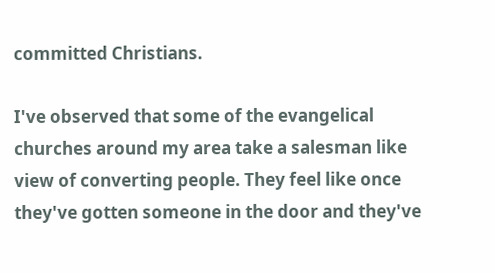committed Christians.

I've observed that some of the evangelical churches around my area take a salesman like view of converting people. They feel like once they've gotten someone in the door and they've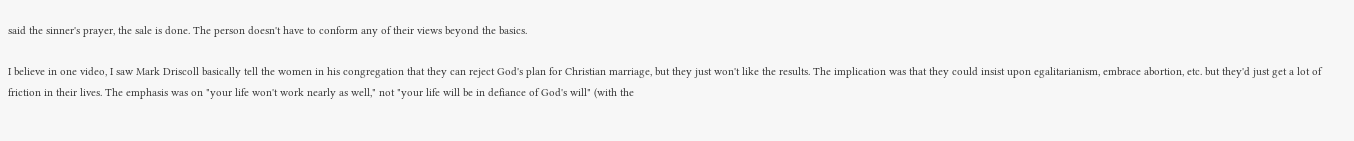said the sinner's prayer, the sale is done. The person doesn't have to conform any of their views beyond the basics.

I believe in one video, I saw Mark Driscoll basically tell the women in his congregation that they can reject God's plan for Christian marriage, but they just won't like the results. The implication was that they could insist upon egalitarianism, embrace abortion, etc. but they'd just get a lot of friction in their lives. The emphasis was on "your life won't work nearly as well," not "your life will be in defiance of God's will" (with the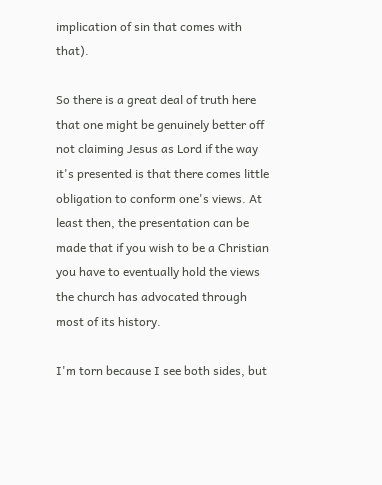implication of sin that comes with that).

So there is a great deal of truth here that one might be genuinely better off not claiming Jesus as Lord if the way it's presented is that there comes little obligation to conform one's views. At least then, the presentation can be made that if you wish to be a Christian you have to eventually hold the views the church has advocated through most of its history.

I'm torn because I see both sides, but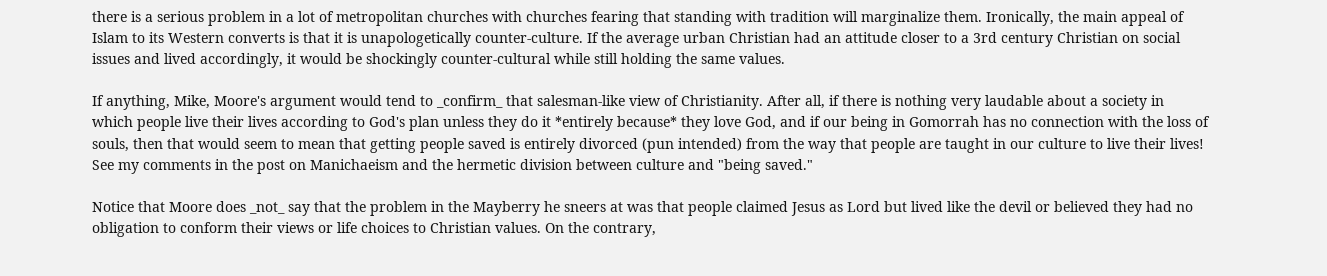there is a serious problem in a lot of metropolitan churches with churches fearing that standing with tradition will marginalize them. Ironically, the main appeal of Islam to its Western converts is that it is unapologetically counter-culture. If the average urban Christian had an attitude closer to a 3rd century Christian on social issues and lived accordingly, it would be shockingly counter-cultural while still holding the same values.

If anything, Mike, Moore's argument would tend to _confirm_ that salesman-like view of Christianity. After all, if there is nothing very laudable about a society in which people live their lives according to God's plan unless they do it *entirely because* they love God, and if our being in Gomorrah has no connection with the loss of souls, then that would seem to mean that getting people saved is entirely divorced (pun intended) from the way that people are taught in our culture to live their lives! See my comments in the post on Manichaeism and the hermetic division between culture and "being saved."

Notice that Moore does _not_ say that the problem in the Mayberry he sneers at was that people claimed Jesus as Lord but lived like the devil or believed they had no obligation to conform their views or life choices to Christian values. On the contrary,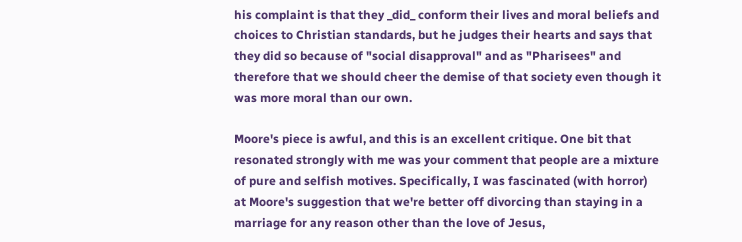his complaint is that they _did_ conform their lives and moral beliefs and choices to Christian standards, but he judges their hearts and says that they did so because of "social disapproval" and as "Pharisees" and therefore that we should cheer the demise of that society even though it was more moral than our own.

Moore's piece is awful, and this is an excellent critique. One bit that resonated strongly with me was your comment that people are a mixture of pure and selfish motives. Specifically, I was fascinated (with horror) at Moore's suggestion that we're better off divorcing than staying in a marriage for any reason other than the love of Jesus,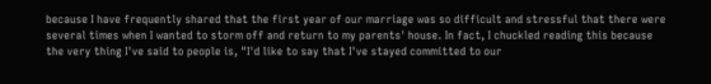because I have frequently shared that the first year of our marriage was so difficult and stressful that there were several times when I wanted to storm off and return to my parents' house. In fact, I chuckled reading this because the very thing I've said to people is, "I'd like to say that I've stayed committed to our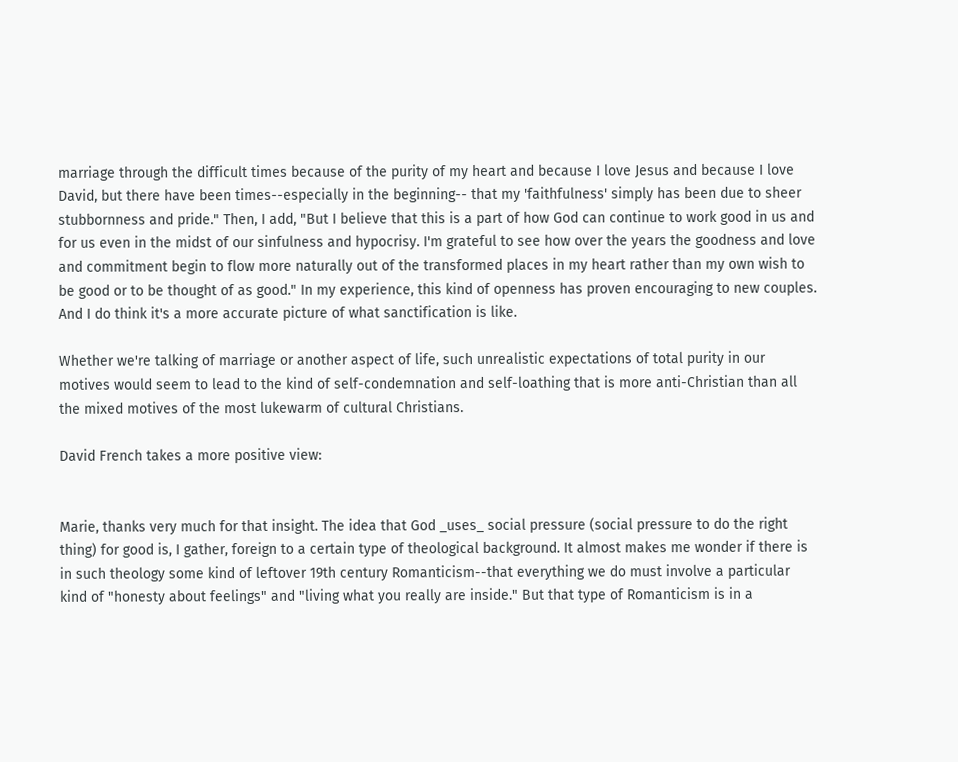marriage through the difficult times because of the purity of my heart and because I love Jesus and because I love David, but there have been times--especially in the beginning-- that my 'faithfulness' simply has been due to sheer stubbornness and pride." Then, I add, "But I believe that this is a part of how God can continue to work good in us and for us even in the midst of our sinfulness and hypocrisy. I'm grateful to see how over the years the goodness and love and commitment begin to flow more naturally out of the transformed places in my heart rather than my own wish to be good or to be thought of as good." In my experience, this kind of openness has proven encouraging to new couples. And I do think it's a more accurate picture of what sanctification is like.

Whether we're talking of marriage or another aspect of life, such unrealistic expectations of total purity in our motives would seem to lead to the kind of self-condemnation and self-loathing that is more anti-Christian than all the mixed motives of the most lukewarm of cultural Christians.

David French takes a more positive view:


Marie, thanks very much for that insight. The idea that God _uses_ social pressure (social pressure to do the right thing) for good is, I gather, foreign to a certain type of theological background. It almost makes me wonder if there is in such theology some kind of leftover 19th century Romanticism--that everything we do must involve a particular kind of "honesty about feelings" and "living what you really are inside." But that type of Romanticism is in a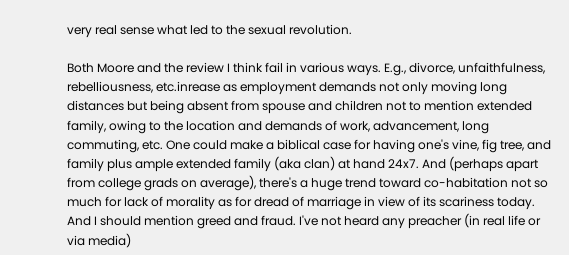very real sense what led to the sexual revolution.

Both Moore and the review I think fail in various ways. E.g., divorce, unfaithfulness, rebelliousness, etc.inrease as employment demands not only moving long distances but being absent from spouse and children not to mention extended family, owing to the location and demands of work, advancement, long commuting, etc. One could make a biblical case for having one's vine, fig tree, and family plus ample extended family (aka clan) at hand 24x7. And (perhaps apart from college grads on average), there's a huge trend toward co-habitation not so much for lack of morality as for dread of marriage in view of its scariness today.
And I should mention greed and fraud. I've not heard any preacher (in real life or via media)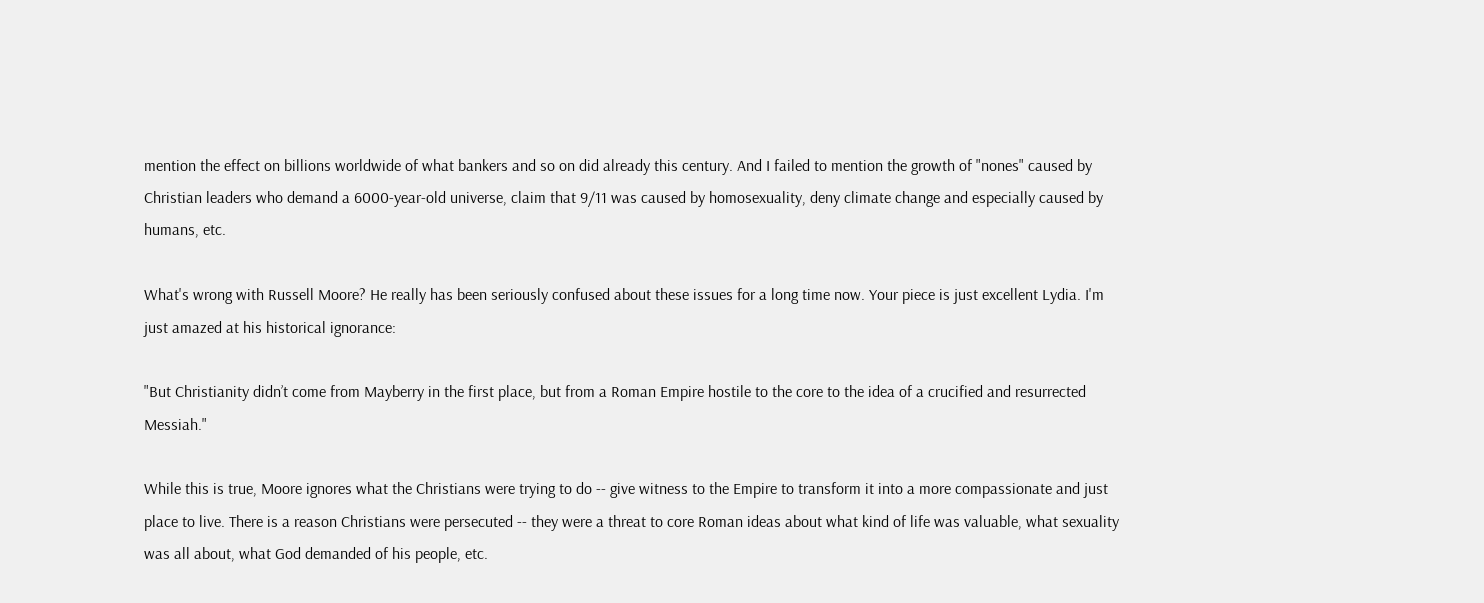mention the effect on billions worldwide of what bankers and so on did already this century. And I failed to mention the growth of "nones" caused by Christian leaders who demand a 6000-year-old universe, claim that 9/11 was caused by homosexuality, deny climate change and especially caused by humans, etc.

What's wrong with Russell Moore? He really has been seriously confused about these issues for a long time now. Your piece is just excellent Lydia. I'm just amazed at his historical ignorance:

"But Christianity didn’t come from Mayberry in the first place, but from a Roman Empire hostile to the core to the idea of a crucified and resurrected Messiah."

While this is true, Moore ignores what the Christians were trying to do -- give witness to the Empire to transform it into a more compassionate and just place to live. There is a reason Christians were persecuted -- they were a threat to core Roman ideas about what kind of life was valuable, what sexuality was all about, what God demanded of his people, etc.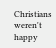Christians weren't happy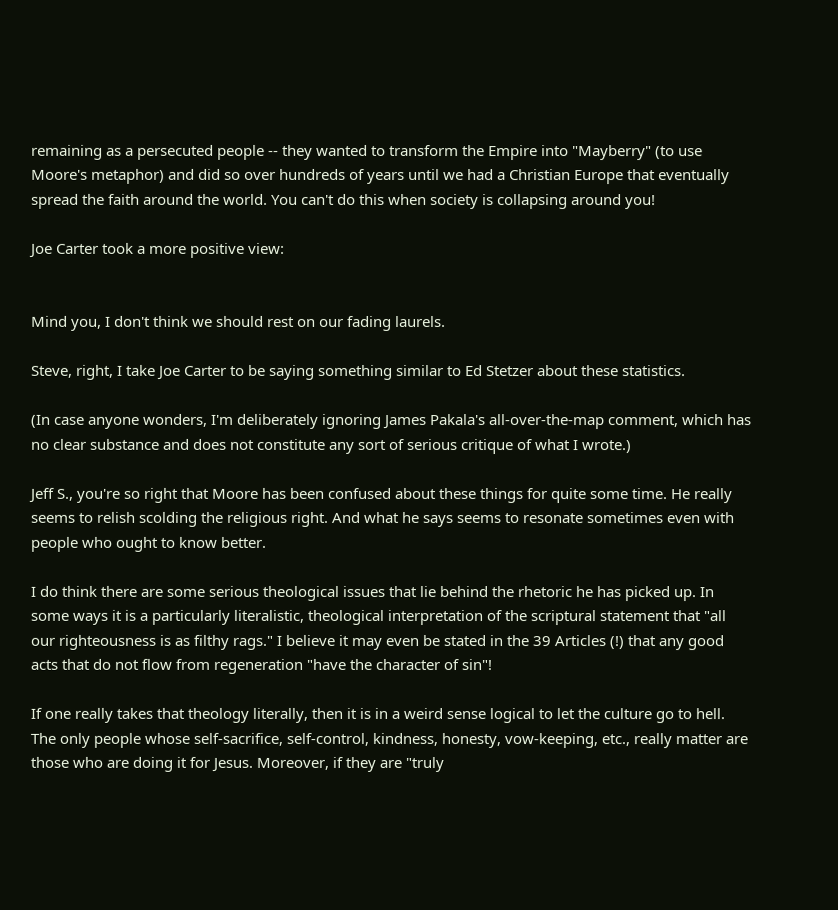remaining as a persecuted people -- they wanted to transform the Empire into "Mayberry" (to use Moore's metaphor) and did so over hundreds of years until we had a Christian Europe that eventually spread the faith around the world. You can't do this when society is collapsing around you!

Joe Carter took a more positive view:


Mind you, I don't think we should rest on our fading laurels.

Steve, right, I take Joe Carter to be saying something similar to Ed Stetzer about these statistics.

(In case anyone wonders, I'm deliberately ignoring James Pakala's all-over-the-map comment, which has no clear substance and does not constitute any sort of serious critique of what I wrote.)

Jeff S., you're so right that Moore has been confused about these things for quite some time. He really seems to relish scolding the religious right. And what he says seems to resonate sometimes even with people who ought to know better.

I do think there are some serious theological issues that lie behind the rhetoric he has picked up. In some ways it is a particularly literalistic, theological interpretation of the scriptural statement that "all our righteousness is as filthy rags." I believe it may even be stated in the 39 Articles (!) that any good acts that do not flow from regeneration "have the character of sin"!

If one really takes that theology literally, then it is in a weird sense logical to let the culture go to hell. The only people whose self-sacrifice, self-control, kindness, honesty, vow-keeping, etc., really matter are those who are doing it for Jesus. Moreover, if they are "truly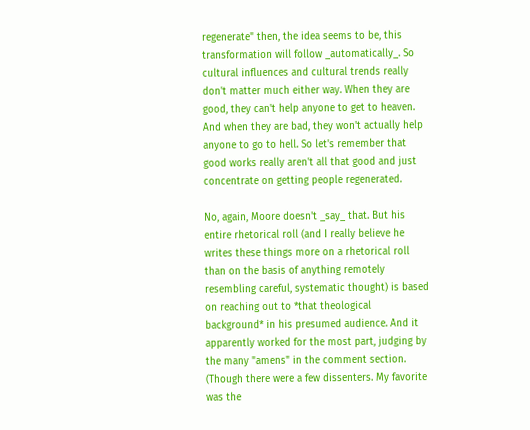regenerate" then, the idea seems to be, this transformation will follow _automatically_. So cultural influences and cultural trends really don't matter much either way. When they are good, they can't help anyone to get to heaven. And when they are bad, they won't actually help anyone to go to hell. So let's remember that good works really aren't all that good and just concentrate on getting people regenerated.

No, again, Moore doesn't _say_ that. But his entire rhetorical roll (and I really believe he writes these things more on a rhetorical roll than on the basis of anything remotely resembling careful, systematic thought) is based on reaching out to *that theological background* in his presumed audience. And it apparently worked for the most part, judging by the many "amens" in the comment section. (Though there were a few dissenters. My favorite was the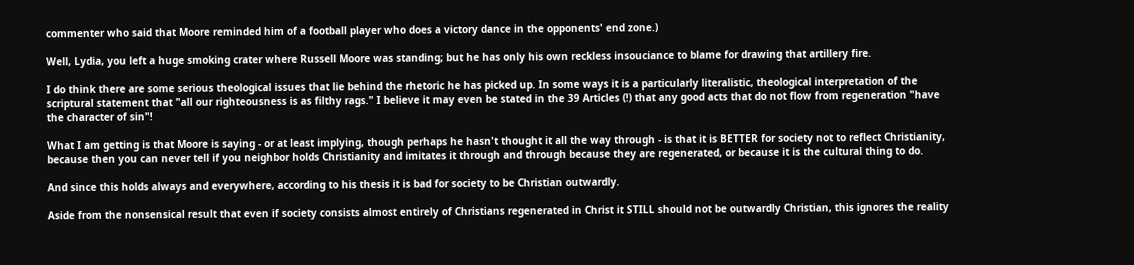commenter who said that Moore reminded him of a football player who does a victory dance in the opponents' end zone.)

Well, Lydia, you left a huge smoking crater where Russell Moore was standing; but he has only his own reckless insouciance to blame for drawing that artillery fire.

I do think there are some serious theological issues that lie behind the rhetoric he has picked up. In some ways it is a particularly literalistic, theological interpretation of the scriptural statement that "all our righteousness is as filthy rags." I believe it may even be stated in the 39 Articles (!) that any good acts that do not flow from regeneration "have the character of sin"!

What I am getting is that Moore is saying - or at least implying, though perhaps he hasn't thought it all the way through - is that it is BETTER for society not to reflect Christianity, because then you can never tell if you neighbor holds Christianity and imitates it through and through because they are regenerated, or because it is the cultural thing to do.

And since this holds always and everywhere, according to his thesis it is bad for society to be Christian outwardly.

Aside from the nonsensical result that even if society consists almost entirely of Christians regenerated in Christ it STILL should not be outwardly Christian, this ignores the reality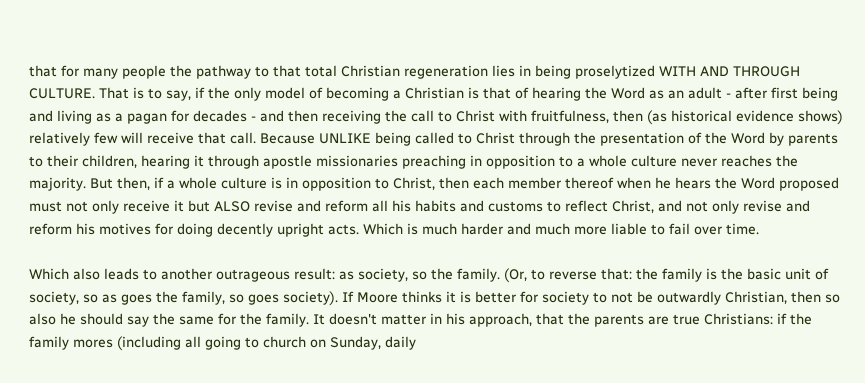that for many people the pathway to that total Christian regeneration lies in being proselytized WITH AND THROUGH CULTURE. That is to say, if the only model of becoming a Christian is that of hearing the Word as an adult - after first being and living as a pagan for decades - and then receiving the call to Christ with fruitfulness, then (as historical evidence shows) relatively few will receive that call. Because UNLIKE being called to Christ through the presentation of the Word by parents to their children, hearing it through apostle missionaries preaching in opposition to a whole culture never reaches the majority. But then, if a whole culture is in opposition to Christ, then each member thereof when he hears the Word proposed must not only receive it but ALSO revise and reform all his habits and customs to reflect Christ, and not only revise and reform his motives for doing decently upright acts. Which is much harder and much more liable to fail over time.

Which also leads to another outrageous result: as society, so the family. (Or, to reverse that: the family is the basic unit of society, so as goes the family, so goes society). If Moore thinks it is better for society to not be outwardly Christian, then so also he should say the same for the family. It doesn't matter in his approach, that the parents are true Christians: if the family mores (including all going to church on Sunday, daily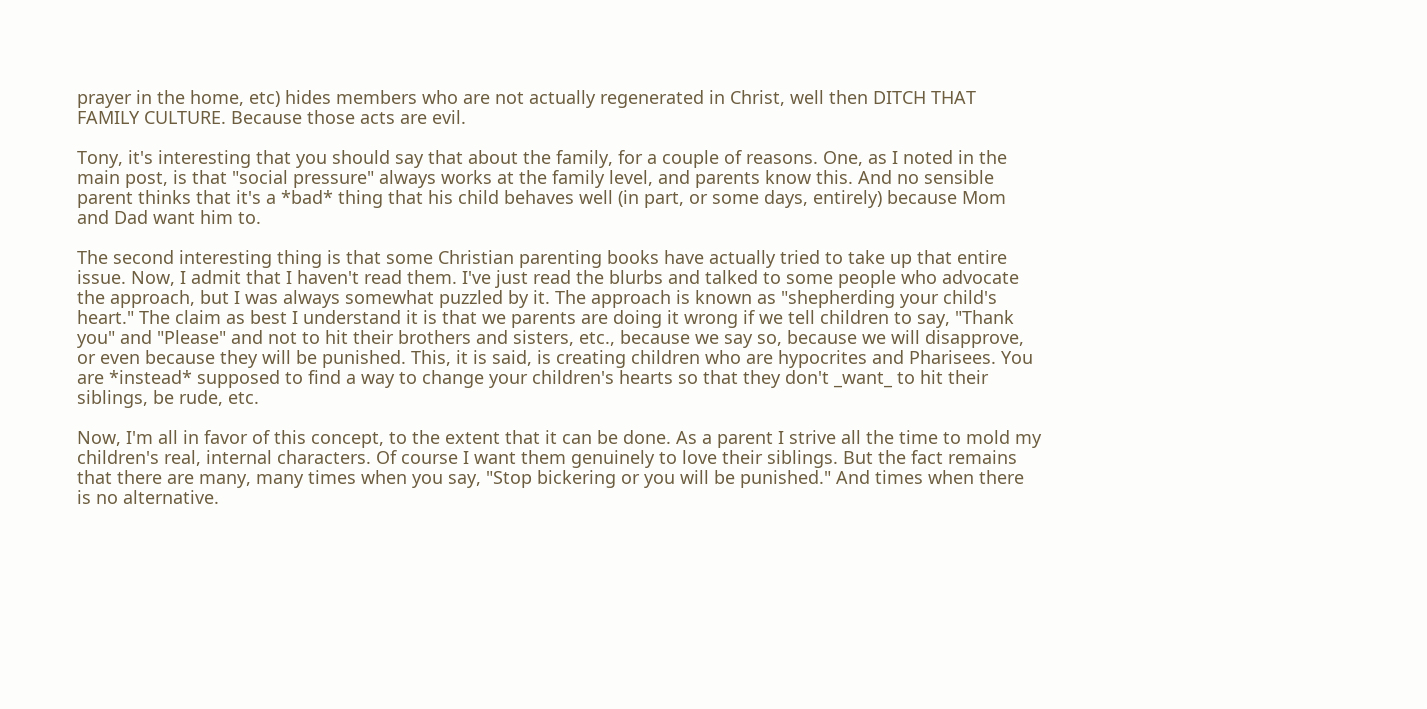prayer in the home, etc) hides members who are not actually regenerated in Christ, well then DITCH THAT FAMILY CULTURE. Because those acts are evil.

Tony, it's interesting that you should say that about the family, for a couple of reasons. One, as I noted in the main post, is that "social pressure" always works at the family level, and parents know this. And no sensible parent thinks that it's a *bad* thing that his child behaves well (in part, or some days, entirely) because Mom and Dad want him to.

The second interesting thing is that some Christian parenting books have actually tried to take up that entire issue. Now, I admit that I haven't read them. I've just read the blurbs and talked to some people who advocate the approach, but I was always somewhat puzzled by it. The approach is known as "shepherding your child's heart." The claim as best I understand it is that we parents are doing it wrong if we tell children to say, "Thank you" and "Please" and not to hit their brothers and sisters, etc., because we say so, because we will disapprove, or even because they will be punished. This, it is said, is creating children who are hypocrites and Pharisees. You are *instead* supposed to find a way to change your children's hearts so that they don't _want_ to hit their siblings, be rude, etc.

Now, I'm all in favor of this concept, to the extent that it can be done. As a parent I strive all the time to mold my children's real, internal characters. Of course I want them genuinely to love their siblings. But the fact remains that there are many, many times when you say, "Stop bickering or you will be punished." And times when there is no alternative.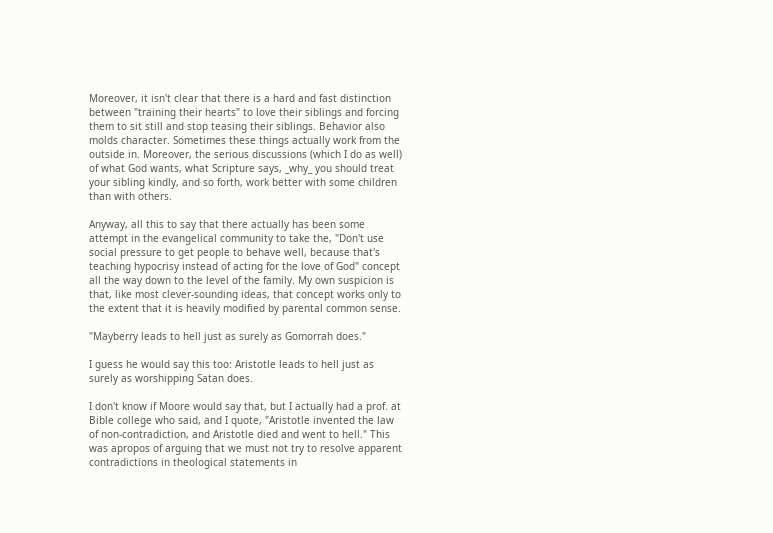Moreover, it isn't clear that there is a hard and fast distinction between "training their hearts" to love their siblings and forcing them to sit still and stop teasing their siblings. Behavior also molds character. Sometimes these things actually work from the outside in. Moreover, the serious discussions (which I do as well) of what God wants, what Scripture says, _why_ you should treat your sibling kindly, and so forth, work better with some children than with others.

Anyway, all this to say that there actually has been some attempt in the evangelical community to take the, "Don't use social pressure to get people to behave well, because that's teaching hypocrisy instead of acting for the love of God" concept all the way down to the level of the family. My own suspicion is that, like most clever-sounding ideas, that concept works only to the extent that it is heavily modified by parental common sense.

"Mayberry leads to hell just as surely as Gomorrah does."

I guess he would say this too: Aristotle leads to hell just as surely as worshipping Satan does.

I don't know if Moore would say that, but I actually had a prof. at Bible college who said, and I quote, "Aristotle invented the law of non-contradiction, and Aristotle died and went to hell." This was apropos of arguing that we must not try to resolve apparent contradictions in theological statements in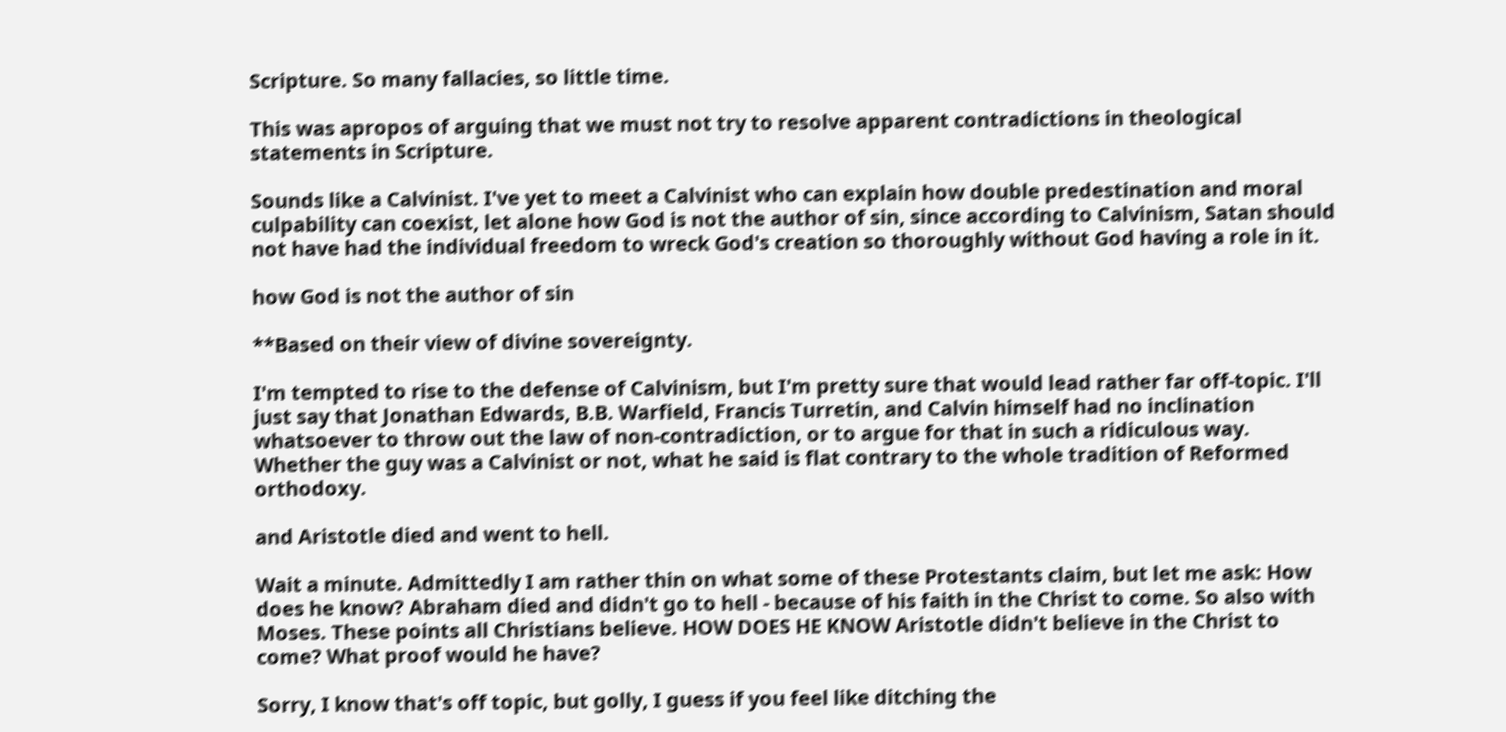Scripture. So many fallacies, so little time.

This was apropos of arguing that we must not try to resolve apparent contradictions in theological statements in Scripture.

Sounds like a Calvinist. I've yet to meet a Calvinist who can explain how double predestination and moral culpability can coexist, let alone how God is not the author of sin, since according to Calvinism, Satan should not have had the individual freedom to wreck God's creation so thoroughly without God having a role in it.

how God is not the author of sin

**Based on their view of divine sovereignty.

I'm tempted to rise to the defense of Calvinism, but I'm pretty sure that would lead rather far off-topic. I'll just say that Jonathan Edwards, B.B. Warfield, Francis Turretin, and Calvin himself had no inclination whatsoever to throw out the law of non-contradiction, or to argue for that in such a ridiculous way. Whether the guy was a Calvinist or not, what he said is flat contrary to the whole tradition of Reformed orthodoxy.

and Aristotle died and went to hell.

Wait a minute. Admittedly I am rather thin on what some of these Protestants claim, but let me ask: How does he know? Abraham died and didn't go to hell - because of his faith in the Christ to come. So also with Moses. These points all Christians believe. HOW DOES HE KNOW Aristotle didn't believe in the Christ to come? What proof would he have?

Sorry, I know that's off topic, but golly, I guess if you feel like ditching the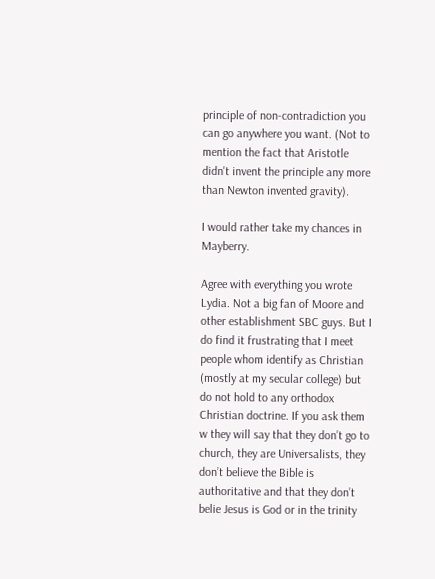principle of non-contradiction you can go anywhere you want. (Not to mention the fact that Aristotle didn't invent the principle any more than Newton invented gravity).

I would rather take my chances in Mayberry.

Agree with everything you wrote Lydia. Not a big fan of Moore and other establishment SBC guys. But I do find it frustrating that I meet people whom identify as Christian (mostly at my secular college) but do not hold to any orthodox Christian doctrine. If you ask them w they will say that they don’t go to church, they are Universalists, they don’t believe the Bible is authoritative and that they don’t belie Jesus is God or in the trinity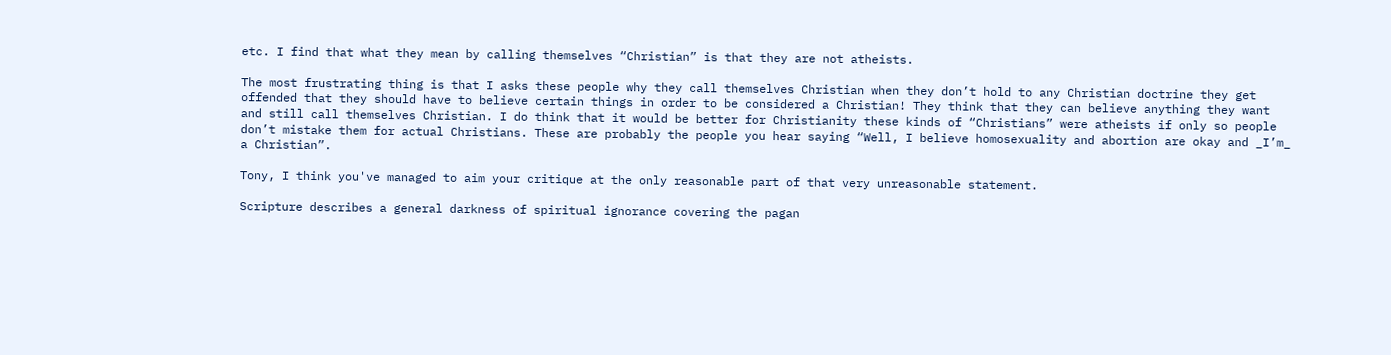etc. I find that what they mean by calling themselves “Christian” is that they are not atheists.

The most frustrating thing is that I asks these people why they call themselves Christian when they don’t hold to any Christian doctrine they get offended that they should have to believe certain things in order to be considered a Christian! They think that they can believe anything they want and still call themselves Christian. I do think that it would be better for Christianity these kinds of “Christians” were atheists if only so people don’t mistake them for actual Christians. These are probably the people you hear saying “Well, I believe homosexuality and abortion are okay and _I’m_ a Christian”.

Tony, I think you've managed to aim your critique at the only reasonable part of that very unreasonable statement.

Scripture describes a general darkness of spiritual ignorance covering the pagan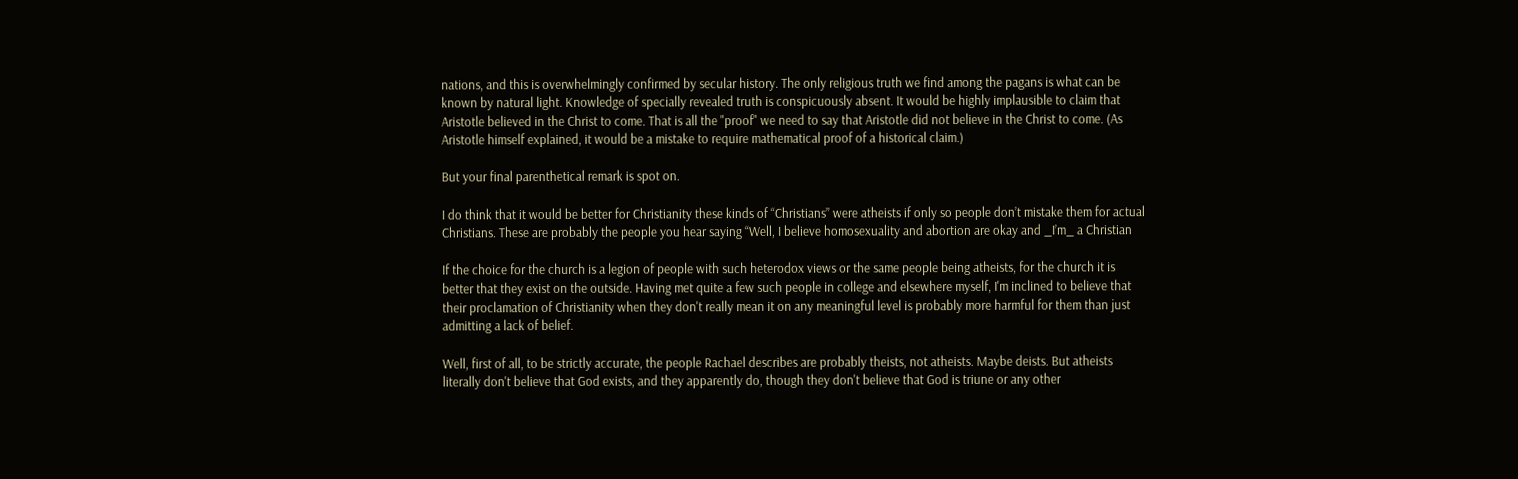nations, and this is overwhelmingly confirmed by secular history. The only religious truth we find among the pagans is what can be known by natural light. Knowledge of specially revealed truth is conspicuously absent. It would be highly implausible to claim that Aristotle believed in the Christ to come. That is all the "proof" we need to say that Aristotle did not believe in the Christ to come. (As Aristotle himself explained, it would be a mistake to require mathematical proof of a historical claim.)

But your final parenthetical remark is spot on.

I do think that it would be better for Christianity these kinds of “Christians” were atheists if only so people don’t mistake them for actual Christians. These are probably the people you hear saying “Well, I believe homosexuality and abortion are okay and _I’m_ a Christian

If the choice for the church is a legion of people with such heterodox views or the same people being atheists, for the church it is better that they exist on the outside. Having met quite a few such people in college and elsewhere myself, I'm inclined to believe that their proclamation of Christianity when they don't really mean it on any meaningful level is probably more harmful for them than just admitting a lack of belief.

Well, first of all, to be strictly accurate, the people Rachael describes are probably theists, not atheists. Maybe deists. But atheists literally don't believe that God exists, and they apparently do, though they don't believe that God is triune or any other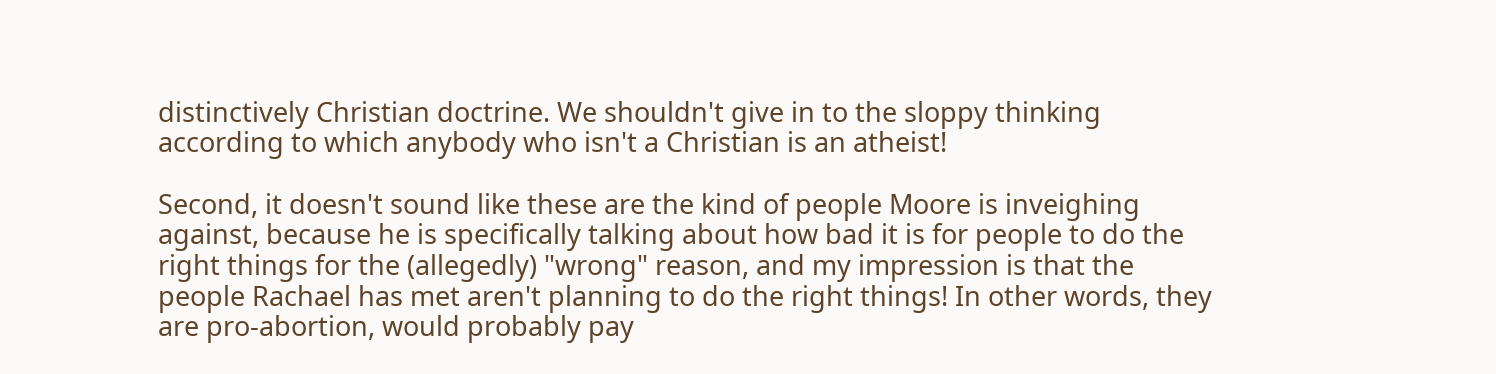distinctively Christian doctrine. We shouldn't give in to the sloppy thinking according to which anybody who isn't a Christian is an atheist!

Second, it doesn't sound like these are the kind of people Moore is inveighing against, because he is specifically talking about how bad it is for people to do the right things for the (allegedly) "wrong" reason, and my impression is that the people Rachael has met aren't planning to do the right things! In other words, they are pro-abortion, would probably pay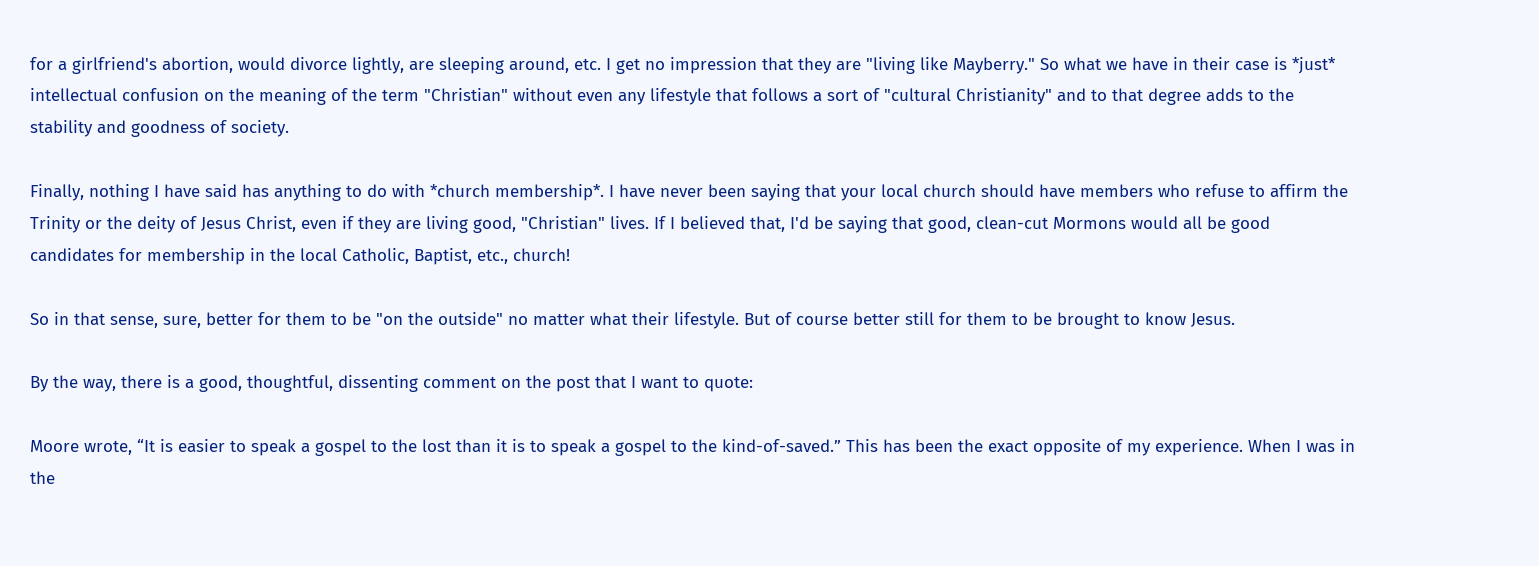for a girlfriend's abortion, would divorce lightly, are sleeping around, etc. I get no impression that they are "living like Mayberry." So what we have in their case is *just* intellectual confusion on the meaning of the term "Christian" without even any lifestyle that follows a sort of "cultural Christianity" and to that degree adds to the stability and goodness of society.

Finally, nothing I have said has anything to do with *church membership*. I have never been saying that your local church should have members who refuse to affirm the Trinity or the deity of Jesus Christ, even if they are living good, "Christian" lives. If I believed that, I'd be saying that good, clean-cut Mormons would all be good candidates for membership in the local Catholic, Baptist, etc., church!

So in that sense, sure, better for them to be "on the outside" no matter what their lifestyle. But of course better still for them to be brought to know Jesus.

By the way, there is a good, thoughtful, dissenting comment on the post that I want to quote:

Moore wrote, “It is easier to speak a gospel to the lost than it is to speak a gospel to the kind-of-saved.” This has been the exact opposite of my experience. When I was in the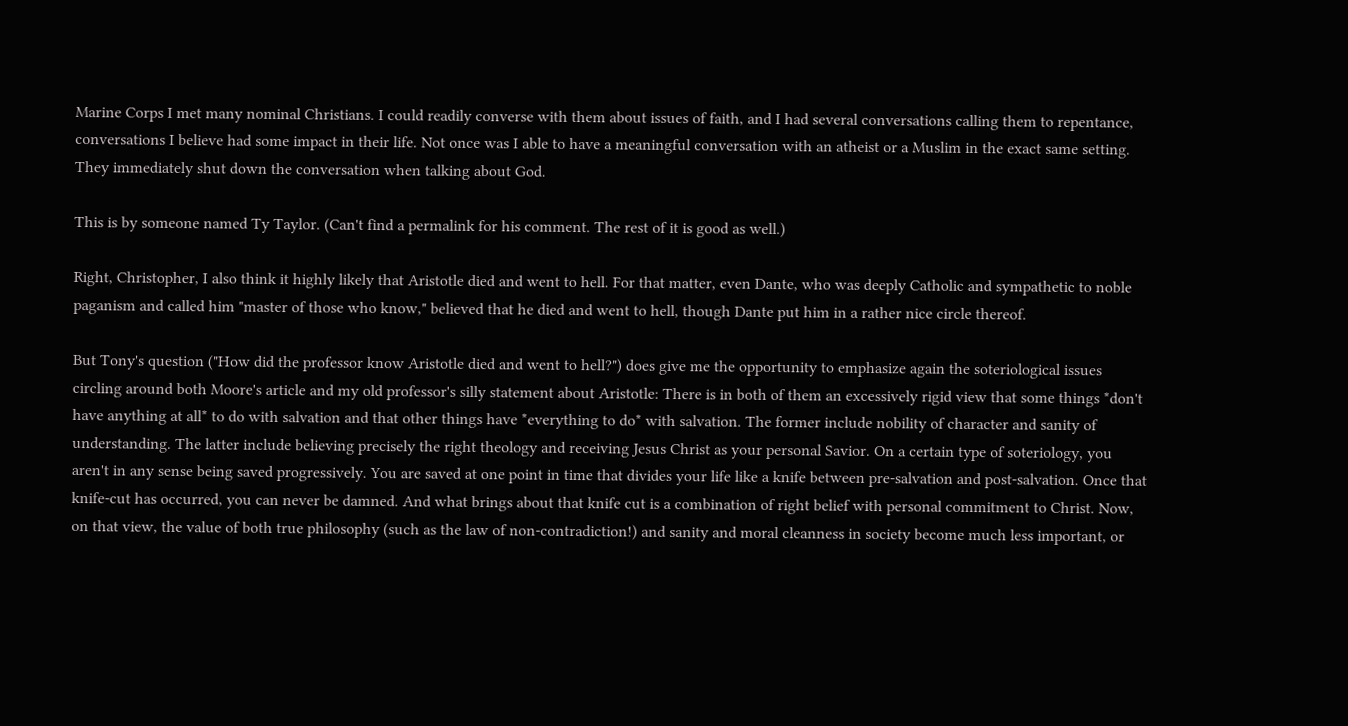Marine Corps I met many nominal Christians. I could readily converse with them about issues of faith, and I had several conversations calling them to repentance, conversations I believe had some impact in their life. Not once was I able to have a meaningful conversation with an atheist or a Muslim in the exact same setting. They immediately shut down the conversation when talking about God.

This is by someone named Ty Taylor. (Can't find a permalink for his comment. The rest of it is good as well.)

Right, Christopher, I also think it highly likely that Aristotle died and went to hell. For that matter, even Dante, who was deeply Catholic and sympathetic to noble paganism and called him "master of those who know," believed that he died and went to hell, though Dante put him in a rather nice circle thereof.

But Tony's question ("How did the professor know Aristotle died and went to hell?") does give me the opportunity to emphasize again the soteriological issues circling around both Moore's article and my old professor's silly statement about Aristotle: There is in both of them an excessively rigid view that some things *don't have anything at all* to do with salvation and that other things have *everything to do* with salvation. The former include nobility of character and sanity of understanding. The latter include believing precisely the right theology and receiving Jesus Christ as your personal Savior. On a certain type of soteriology, you aren't in any sense being saved progressively. You are saved at one point in time that divides your life like a knife between pre-salvation and post-salvation. Once that knife-cut has occurred, you can never be damned. And what brings about that knife cut is a combination of right belief with personal commitment to Christ. Now, on that view, the value of both true philosophy (such as the law of non-contradiction!) and sanity and moral cleanness in society become much less important, or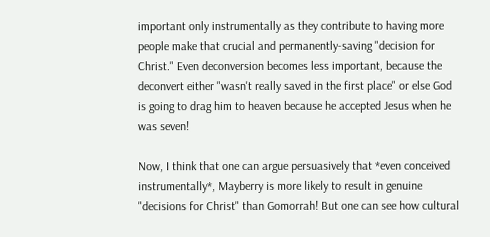important only instrumentally as they contribute to having more people make that crucial and permanently-saving "decision for Christ." Even deconversion becomes less important, because the deconvert either "wasn't really saved in the first place" or else God is going to drag him to heaven because he accepted Jesus when he was seven!

Now, I think that one can argue persuasively that *even conceived instrumentally*, Mayberry is more likely to result in genuine "decisions for Christ" than Gomorrah! But one can see how cultural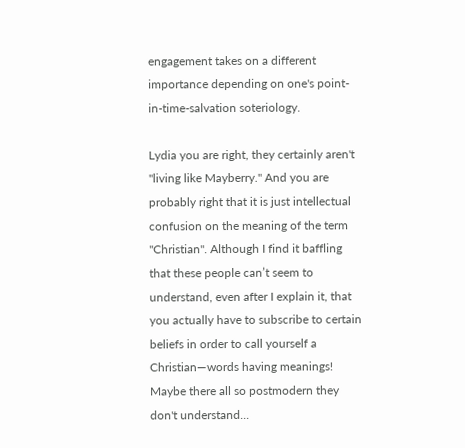engagement takes on a different importance depending on one's point-in-time-salvation soteriology.

Lydia you are right, they certainly aren't "living like Mayberry." And you are probably right that it is just intellectual confusion on the meaning of the term "Christian". Although I find it baffling that these people can’t seem to understand, even after I explain it, that you actually have to subscribe to certain beliefs in order to call yourself a Christian—words having meanings! Maybe there all so postmodern they don't understand...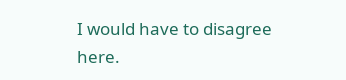I would have to disagree here.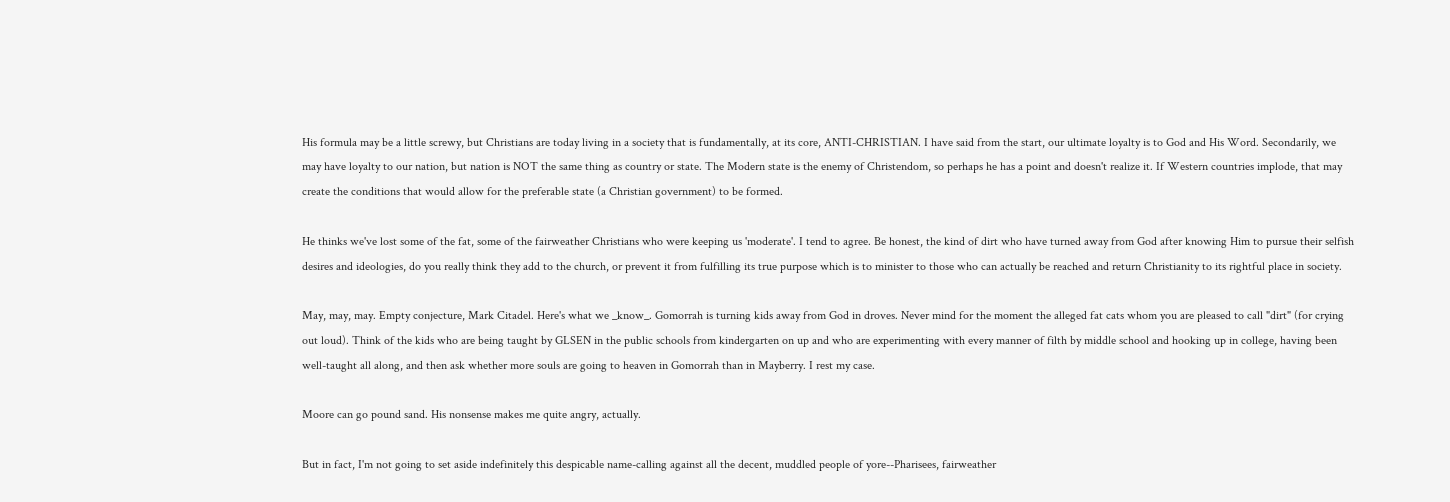His formula may be a little screwy, but Christians are today living in a society that is fundamentally, at its core, ANTI-CHRISTIAN. I have said from the start, our ultimate loyalty is to God and His Word. Secondarily, we may have loyalty to our nation, but nation is NOT the same thing as country or state. The Modern state is the enemy of Christendom, so perhaps he has a point and doesn't realize it. If Western countries implode, that may create the conditions that would allow for the preferable state (a Christian government) to be formed.

He thinks we've lost some of the fat, some of the fairweather Christians who were keeping us 'moderate'. I tend to agree. Be honest, the kind of dirt who have turned away from God after knowing Him to pursue their selfish desires and ideologies, do you really think they add to the church, or prevent it from fulfilling its true purpose which is to minister to those who can actually be reached and return Christianity to its rightful place in society.

May, may, may. Empty conjecture, Mark Citadel. Here's what we _know_. Gomorrah is turning kids away from God in droves. Never mind for the moment the alleged fat cats whom you are pleased to call "dirt" (for crying out loud). Think of the kids who are being taught by GLSEN in the public schools from kindergarten on up and who are experimenting with every manner of filth by middle school and hooking up in college, having been well-taught all along, and then ask whether more souls are going to heaven in Gomorrah than in Mayberry. I rest my case.

Moore can go pound sand. His nonsense makes me quite angry, actually.

But in fact, I'm not going to set aside indefinitely this despicable name-calling against all the decent, muddled people of yore--Pharisees, fairweather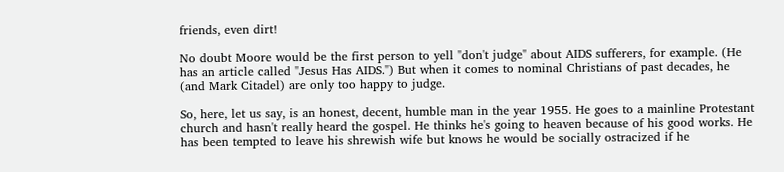friends, even dirt!

No doubt Moore would be the first person to yell "don't judge" about AIDS sufferers, for example. (He has an article called "Jesus Has AIDS.") But when it comes to nominal Christians of past decades, he (and Mark Citadel) are only too happy to judge.

So, here, let us say, is an honest, decent, humble man in the year 1955. He goes to a mainline Protestant church and hasn't really heard the gospel. He thinks he's going to heaven because of his good works. He has been tempted to leave his shrewish wife but knows he would be socially ostracized if he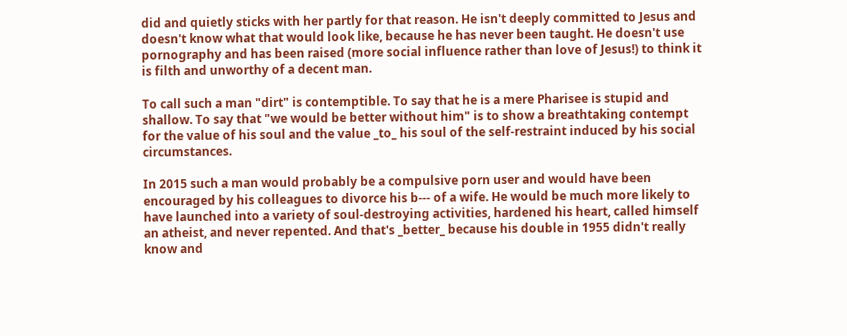did and quietly sticks with her partly for that reason. He isn't deeply committed to Jesus and doesn't know what that would look like, because he has never been taught. He doesn't use pornography and has been raised (more social influence rather than love of Jesus!) to think it is filth and unworthy of a decent man.

To call such a man "dirt" is contemptible. To say that he is a mere Pharisee is stupid and shallow. To say that "we would be better without him" is to show a breathtaking contempt for the value of his soul and the value _to_ his soul of the self-restraint induced by his social circumstances.

In 2015 such a man would probably be a compulsive porn user and would have been encouraged by his colleagues to divorce his b--- of a wife. He would be much more likely to have launched into a variety of soul-destroying activities, hardened his heart, called himself an atheist, and never repented. And that's _better_ because his double in 1955 didn't really know and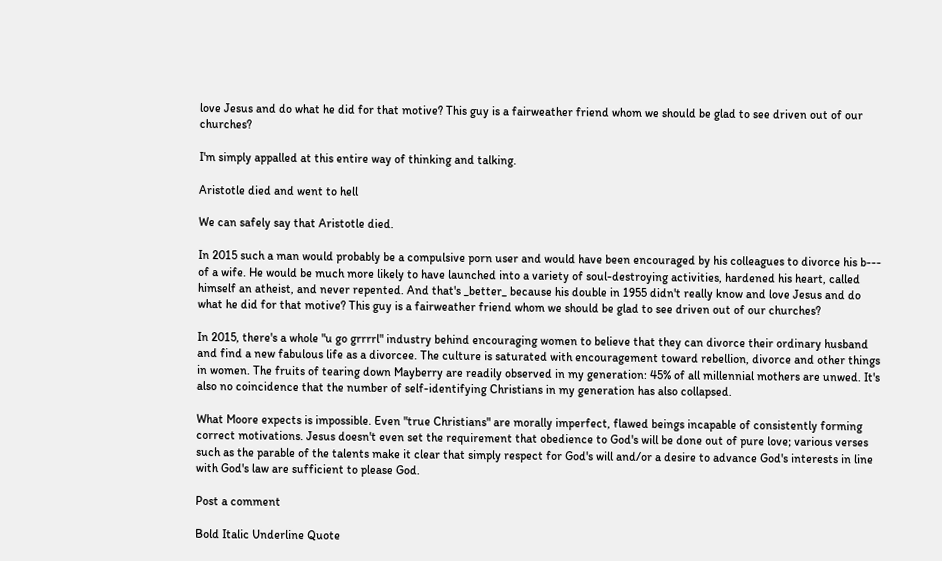love Jesus and do what he did for that motive? This guy is a fairweather friend whom we should be glad to see driven out of our churches?

I'm simply appalled at this entire way of thinking and talking.

Aristotle died and went to hell

We can safely say that Aristotle died.

In 2015 such a man would probably be a compulsive porn user and would have been encouraged by his colleagues to divorce his b--- of a wife. He would be much more likely to have launched into a variety of soul-destroying activities, hardened his heart, called himself an atheist, and never repented. And that's _better_ because his double in 1955 didn't really know and love Jesus and do what he did for that motive? This guy is a fairweather friend whom we should be glad to see driven out of our churches?

In 2015, there's a whole "u go grrrrl" industry behind encouraging women to believe that they can divorce their ordinary husband and find a new fabulous life as a divorcee. The culture is saturated with encouragement toward rebellion, divorce and other things in women. The fruits of tearing down Mayberry are readily observed in my generation: 45% of all millennial mothers are unwed. It's also no coincidence that the number of self-identifying Christians in my generation has also collapsed.

What Moore expects is impossible. Even "true Christians" are morally imperfect, flawed beings incapable of consistently forming correct motivations. Jesus doesn't even set the requirement that obedience to God's will be done out of pure love; various verses such as the parable of the talents make it clear that simply respect for God's will and/or a desire to advance God's interests in line with God's law are sufficient to please God.

Post a comment

Bold Italic Underline Quote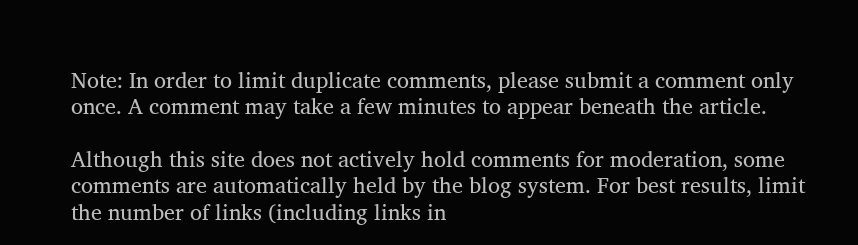Note: In order to limit duplicate comments, please submit a comment only once. A comment may take a few minutes to appear beneath the article.

Although this site does not actively hold comments for moderation, some comments are automatically held by the blog system. For best results, limit the number of links (including links in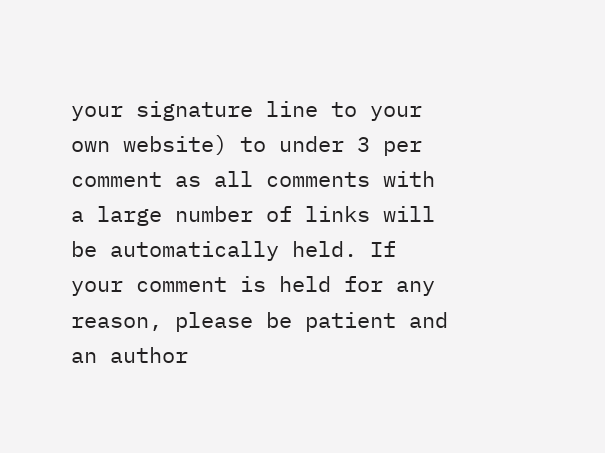your signature line to your own website) to under 3 per comment as all comments with a large number of links will be automatically held. If your comment is held for any reason, please be patient and an author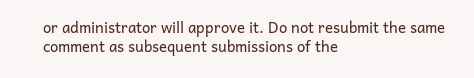or administrator will approve it. Do not resubmit the same comment as subsequent submissions of the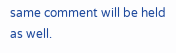same comment will be held as well.